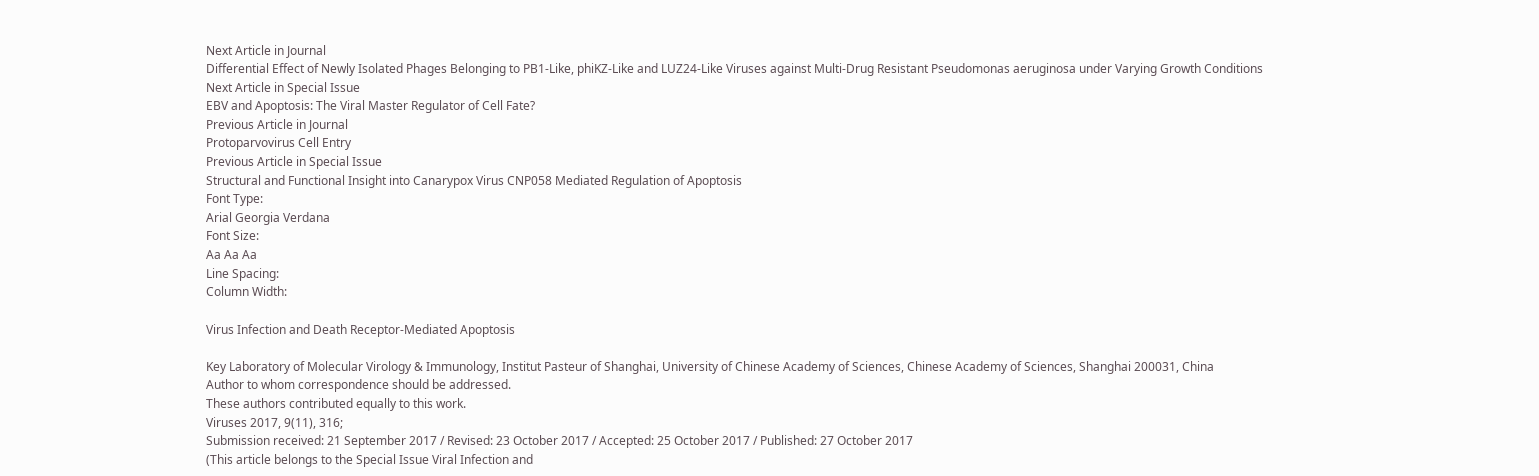Next Article in Journal
Differential Effect of Newly Isolated Phages Belonging to PB1-Like, phiKZ-Like and LUZ24-Like Viruses against Multi-Drug Resistant Pseudomonas aeruginosa under Varying Growth Conditions
Next Article in Special Issue
EBV and Apoptosis: The Viral Master Regulator of Cell Fate?
Previous Article in Journal
Protoparvovirus Cell Entry
Previous Article in Special Issue
Structural and Functional Insight into Canarypox Virus CNP058 Mediated Regulation of Apoptosis
Font Type:
Arial Georgia Verdana
Font Size:
Aa Aa Aa
Line Spacing:
Column Width:

Virus Infection and Death Receptor-Mediated Apoptosis

Key Laboratory of Molecular Virology & Immunology, Institut Pasteur of Shanghai, University of Chinese Academy of Sciences, Chinese Academy of Sciences, Shanghai 200031, China
Author to whom correspondence should be addressed.
These authors contributed equally to this work.
Viruses 2017, 9(11), 316;
Submission received: 21 September 2017 / Revised: 23 October 2017 / Accepted: 25 October 2017 / Published: 27 October 2017
(This article belongs to the Special Issue Viral Infection and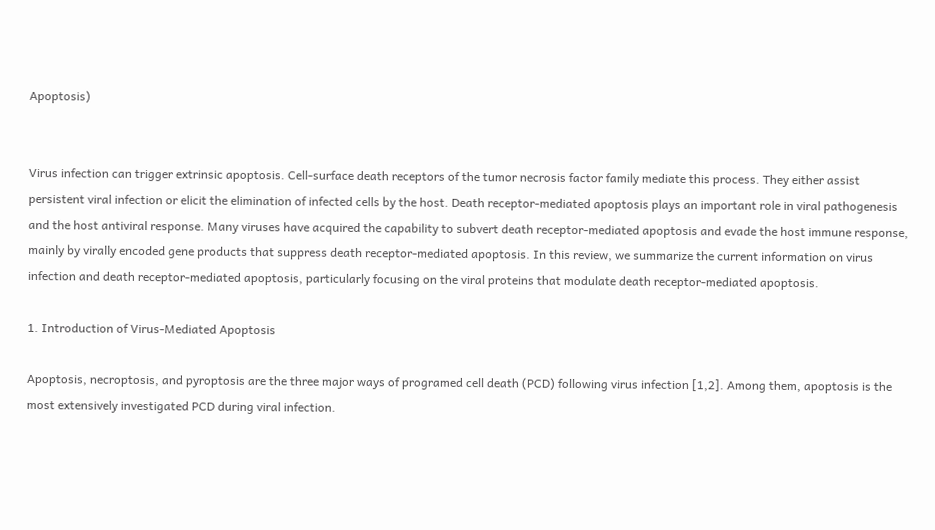Apoptosis)


Virus infection can trigger extrinsic apoptosis. Cell-surface death receptors of the tumor necrosis factor family mediate this process. They either assist persistent viral infection or elicit the elimination of infected cells by the host. Death receptor-mediated apoptosis plays an important role in viral pathogenesis and the host antiviral response. Many viruses have acquired the capability to subvert death receptor-mediated apoptosis and evade the host immune response, mainly by virally encoded gene products that suppress death receptor-mediated apoptosis. In this review, we summarize the current information on virus infection and death receptor-mediated apoptosis, particularly focusing on the viral proteins that modulate death receptor-mediated apoptosis.

1. Introduction of Virus-Mediated Apoptosis

Apoptosis, necroptosis, and pyroptosis are the three major ways of programed cell death (PCD) following virus infection [1,2]. Among them, apoptosis is the most extensively investigated PCD during viral infection.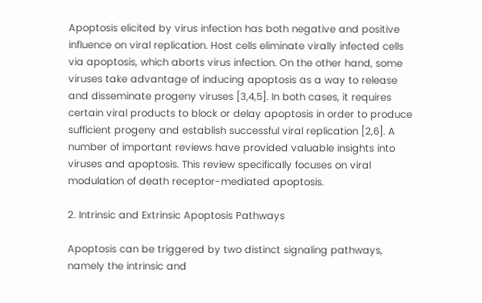Apoptosis elicited by virus infection has both negative and positive influence on viral replication. Host cells eliminate virally infected cells via apoptosis, which aborts virus infection. On the other hand, some viruses take advantage of inducing apoptosis as a way to release and disseminate progeny viruses [3,4,5]. In both cases, it requires certain viral products to block or delay apoptosis in order to produce sufficient progeny and establish successful viral replication [2,6]. A number of important reviews have provided valuable insights into viruses and apoptosis. This review specifically focuses on viral modulation of death receptor-mediated apoptosis.

2. Intrinsic and Extrinsic Apoptosis Pathways

Apoptosis can be triggered by two distinct signaling pathways, namely the intrinsic and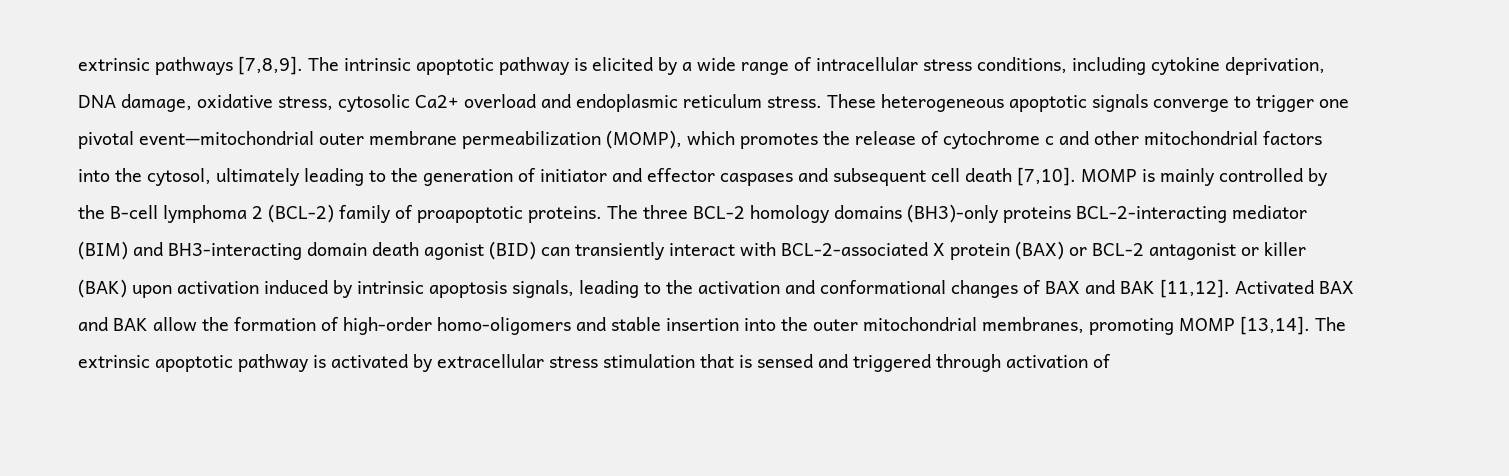extrinsic pathways [7,8,9]. The intrinsic apoptotic pathway is elicited by a wide range of intracellular stress conditions, including cytokine deprivation, DNA damage, oxidative stress, cytosolic Ca2+ overload and endoplasmic reticulum stress. These heterogeneous apoptotic signals converge to trigger one pivotal event—mitochondrial outer membrane permeabilization (MOMP), which promotes the release of cytochrome c and other mitochondrial factors into the cytosol, ultimately leading to the generation of initiator and effector caspases and subsequent cell death [7,10]. MOMP is mainly controlled by the B-cell lymphoma 2 (BCL-2) family of proapoptotic proteins. The three BCL-2 homology domains (BH3)-only proteins BCL-2-interacting mediator (BIM) and BH3-interacting domain death agonist (BID) can transiently interact with BCL-2-associated X protein (BAX) or BCL-2 antagonist or killer (BAK) upon activation induced by intrinsic apoptosis signals, leading to the activation and conformational changes of BAX and BAK [11,12]. Activated BAX and BAK allow the formation of high-order homo-oligomers and stable insertion into the outer mitochondrial membranes, promoting MOMP [13,14]. The extrinsic apoptotic pathway is activated by extracellular stress stimulation that is sensed and triggered through activation of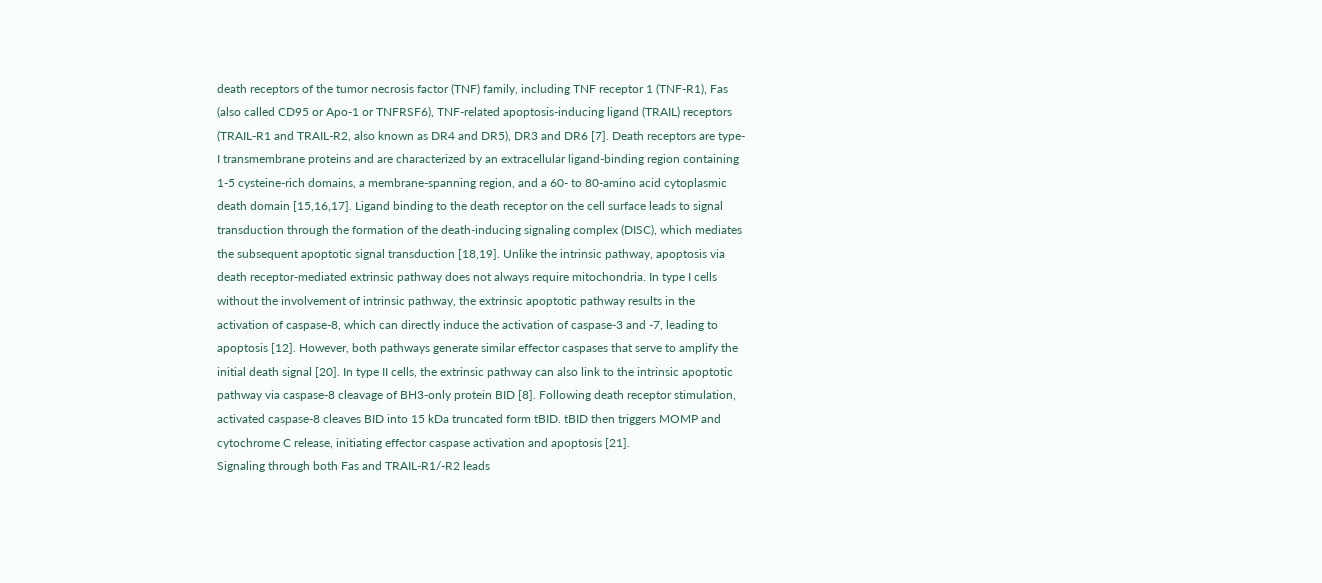death receptors of the tumor necrosis factor (TNF) family, including TNF receptor 1 (TNF-R1), Fas (also called CD95 or Apo-1 or TNFRSF6), TNF-related apoptosis-inducing ligand (TRAIL) receptors (TRAIL-R1 and TRAIL-R2, also known as DR4 and DR5), DR3 and DR6 [7]. Death receptors are type-I transmembrane proteins and are characterized by an extracellular ligand-binding region containing 1-5 cysteine-rich domains, a membrane-spanning region, and a 60- to 80-amino acid cytoplasmic death domain [15,16,17]. Ligand binding to the death receptor on the cell surface leads to signal transduction through the formation of the death-inducing signaling complex (DISC), which mediates the subsequent apoptotic signal transduction [18,19]. Unlike the intrinsic pathway, apoptosis via death receptor-mediated extrinsic pathway does not always require mitochondria. In type I cells without the involvement of intrinsic pathway, the extrinsic apoptotic pathway results in the activation of caspase-8, which can directly induce the activation of caspase-3 and -7, leading to apoptosis [12]. However, both pathways generate similar effector caspases that serve to amplify the initial death signal [20]. In type II cells, the extrinsic pathway can also link to the intrinsic apoptotic pathway via caspase-8 cleavage of BH3-only protein BID [8]. Following death receptor stimulation, activated caspase-8 cleaves BID into 15 kDa truncated form tBID. tBID then triggers MOMP and cytochrome C release, initiating effector caspase activation and apoptosis [21].
Signaling through both Fas and TRAIL-R1/-R2 leads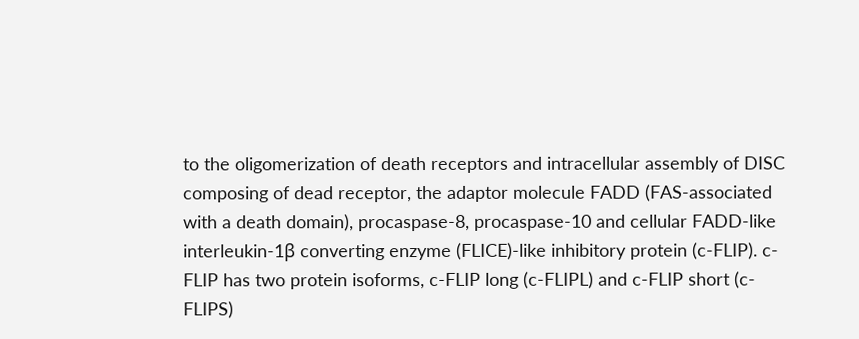to the oligomerization of death receptors and intracellular assembly of DISC composing of dead receptor, the adaptor molecule FADD (FAS-associated with a death domain), procaspase-8, procaspase-10 and cellular FADD-like interleukin-1β converting enzyme (FLICE)-like inhibitory protein (c-FLIP). c-FLIP has two protein isoforms, c-FLIP long (c-FLIPL) and c-FLIP short (c-FLIPS)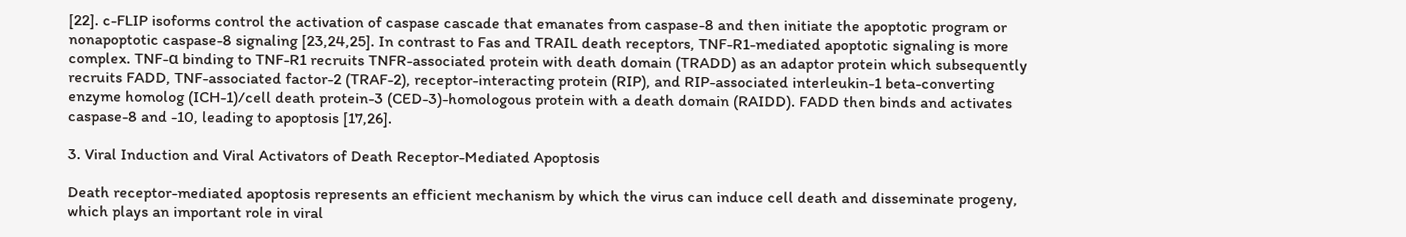[22]. c-FLIP isoforms control the activation of caspase cascade that emanates from caspase-8 and then initiate the apoptotic program or nonapoptotic caspase-8 signaling [23,24,25]. In contrast to Fas and TRAIL death receptors, TNF-R1-mediated apoptotic signaling is more complex. TNF-α binding to TNF-R1 recruits TNFR-associated protein with death domain (TRADD) as an adaptor protein which subsequently recruits FADD, TNF-associated factor-2 (TRAF-2), receptor-interacting protein (RIP), and RIP-associated interleukin-1 beta-converting enzyme homolog (ICH-1)/cell death protein-3 (CED-3)-homologous protein with a death domain (RAIDD). FADD then binds and activates caspase-8 and -10, leading to apoptosis [17,26].

3. Viral Induction and Viral Activators of Death Receptor-Mediated Apoptosis

Death receptor-mediated apoptosis represents an efficient mechanism by which the virus can induce cell death and disseminate progeny, which plays an important role in viral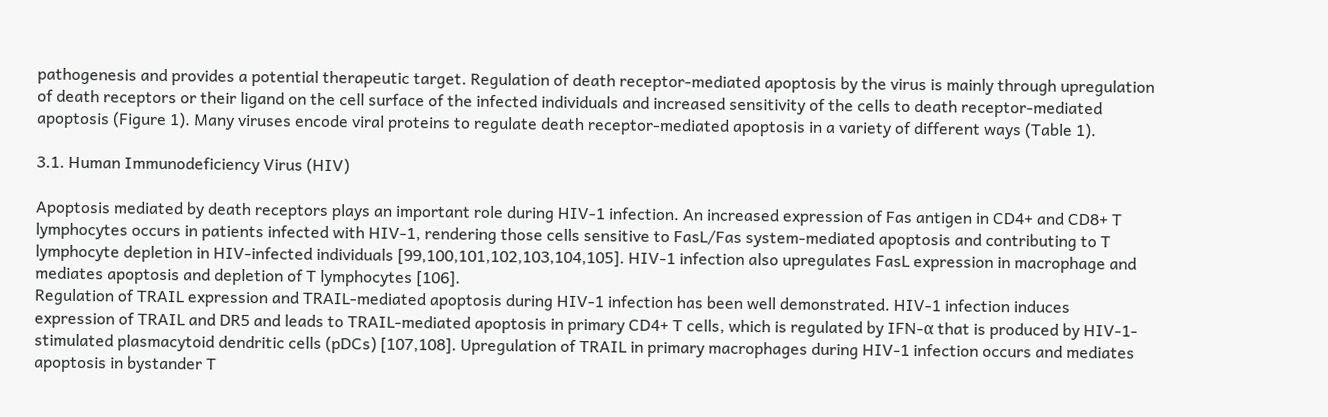pathogenesis and provides a potential therapeutic target. Regulation of death receptor-mediated apoptosis by the virus is mainly through upregulation of death receptors or their ligand on the cell surface of the infected individuals and increased sensitivity of the cells to death receptor-mediated apoptosis (Figure 1). Many viruses encode viral proteins to regulate death receptor-mediated apoptosis in a variety of different ways (Table 1).

3.1. Human Immunodeficiency Virus (HIV)

Apoptosis mediated by death receptors plays an important role during HIV-1 infection. An increased expression of Fas antigen in CD4+ and CD8+ T lymphocytes occurs in patients infected with HIV-1, rendering those cells sensitive to FasL/Fas system-mediated apoptosis and contributing to T lymphocyte depletion in HIV-infected individuals [99,100,101,102,103,104,105]. HIV-1 infection also upregulates FasL expression in macrophage and mediates apoptosis and depletion of T lymphocytes [106].
Regulation of TRAIL expression and TRAIL-mediated apoptosis during HIV-1 infection has been well demonstrated. HIV-1 infection induces expression of TRAIL and DR5 and leads to TRAIL-mediated apoptosis in primary CD4+ T cells, which is regulated by IFN-α that is produced by HIV-1-stimulated plasmacytoid dendritic cells (pDCs) [107,108]. Upregulation of TRAIL in primary macrophages during HIV-1 infection occurs and mediates apoptosis in bystander T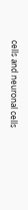cells and neuronal cells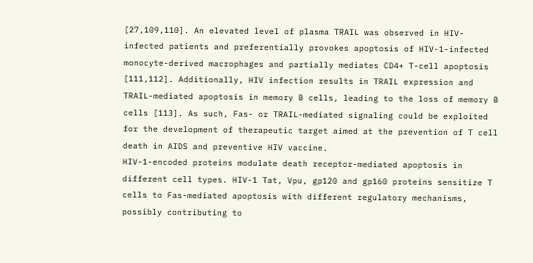[27,109,110]. An elevated level of plasma TRAIL was observed in HIV-infected patients and preferentially provokes apoptosis of HIV-1-infected monocyte-derived macrophages and partially mediates CD4+ T-cell apoptosis [111,112]. Additionally, HIV infection results in TRAIL expression and TRAIL-mediated apoptosis in memory B cells, leading to the loss of memory B cells [113]. As such, Fas- or TRAIL-mediated signaling could be exploited for the development of therapeutic target aimed at the prevention of T cell death in AIDS and preventive HIV vaccine.
HIV-1-encoded proteins modulate death receptor-mediated apoptosis in different cell types. HIV-1 Tat, Vpu, gp120 and gp160 proteins sensitize T cells to Fas-mediated apoptosis with different regulatory mechanisms, possibly contributing to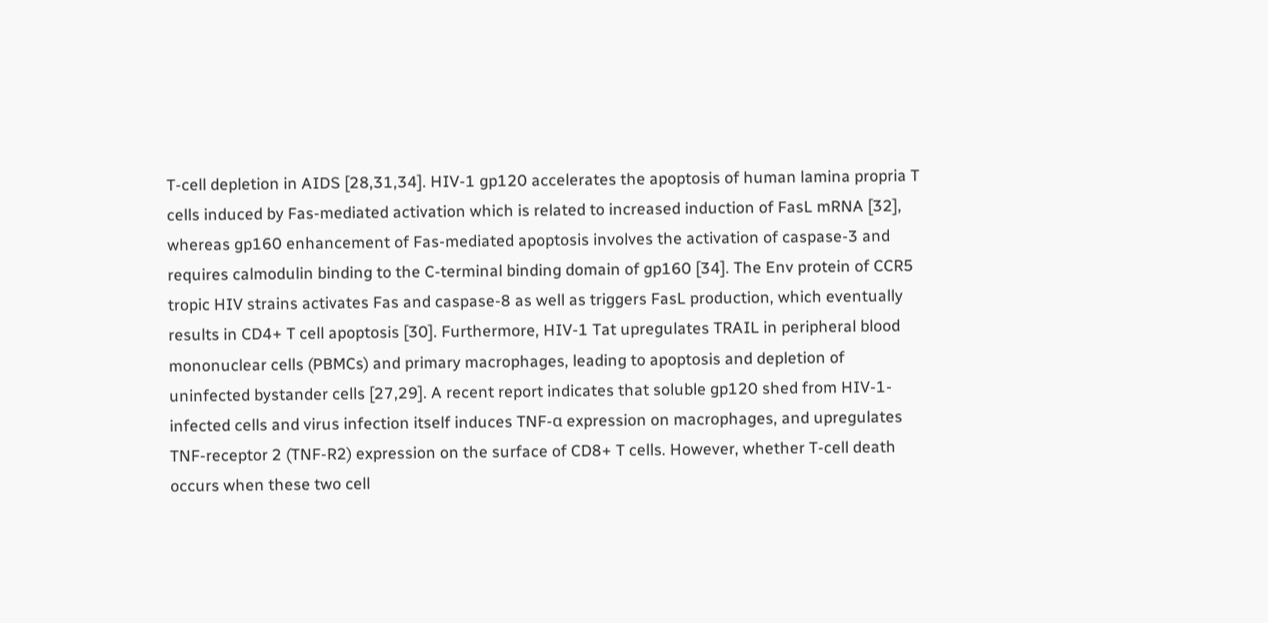T-cell depletion in AIDS [28,31,34]. HIV-1 gp120 accelerates the apoptosis of human lamina propria T cells induced by Fas-mediated activation which is related to increased induction of FasL mRNA [32], whereas gp160 enhancement of Fas-mediated apoptosis involves the activation of caspase-3 and requires calmodulin binding to the C-terminal binding domain of gp160 [34]. The Env protein of CCR5 tropic HIV strains activates Fas and caspase-8 as well as triggers FasL production, which eventually results in CD4+ T cell apoptosis [30]. Furthermore, HIV-1 Tat upregulates TRAIL in peripheral blood mononuclear cells (PBMCs) and primary macrophages, leading to apoptosis and depletion of uninfected bystander cells [27,29]. A recent report indicates that soluble gp120 shed from HIV-1-infected cells and virus infection itself induces TNF-α expression on macrophages, and upregulates TNF-receptor 2 (TNF-R2) expression on the surface of CD8+ T cells. However, whether T-cell death occurs when these two cell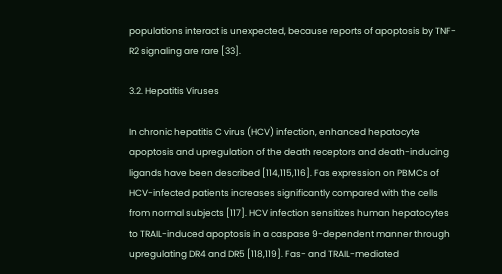populations interact is unexpected, because reports of apoptosis by TNF-R2 signaling are rare [33].

3.2. Hepatitis Viruses

In chronic hepatitis C virus (HCV) infection, enhanced hepatocyte apoptosis and upregulation of the death receptors and death-inducing ligands have been described [114,115,116]. Fas expression on PBMCs of HCV-infected patients increases significantly compared with the cells from normal subjects [117]. HCV infection sensitizes human hepatocytes to TRAIL-induced apoptosis in a caspase 9-dependent manner through upregulating DR4 and DR5 [118,119]. Fas- and TRAIL-mediated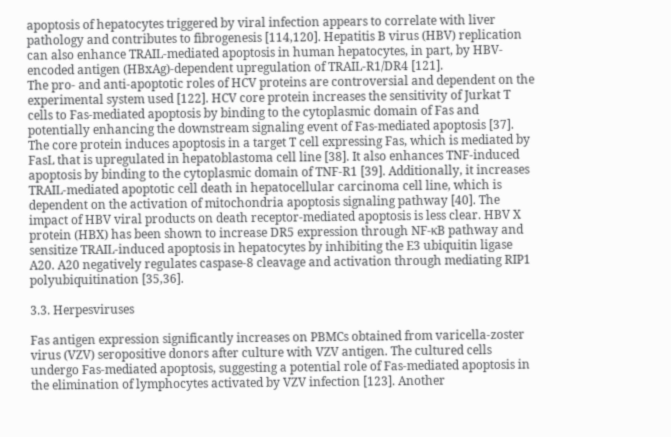apoptosis of hepatocytes triggered by viral infection appears to correlate with liver pathology and contributes to fibrogenesis [114,120]. Hepatitis B virus (HBV) replication can also enhance TRAIL-mediated apoptosis in human hepatocytes, in part, by HBV-encoded antigen (HBxAg)-dependent upregulation of TRAIL-R1/DR4 [121].
The pro- and anti-apoptotic roles of HCV proteins are controversial and dependent on the experimental system used [122]. HCV core protein increases the sensitivity of Jurkat T cells to Fas-mediated apoptosis by binding to the cytoplasmic domain of Fas and potentially enhancing the downstream signaling event of Fas-mediated apoptosis [37]. The core protein induces apoptosis in a target T cell expressing Fas, which is mediated by FasL that is upregulated in hepatoblastoma cell line [38]. It also enhances TNF-induced apoptosis by binding to the cytoplasmic domain of TNF-R1 [39]. Additionally, it increases TRAIL-mediated apoptotic cell death in hepatocellular carcinoma cell line, which is dependent on the activation of mitochondria apoptosis signaling pathway [40]. The impact of HBV viral products on death receptor-mediated apoptosis is less clear. HBV X protein (HBX) has been shown to increase DR5 expression through NF-κB pathway and sensitize TRAIL-induced apoptosis in hepatocytes by inhibiting the E3 ubiquitin ligase A20. A20 negatively regulates caspase-8 cleavage and activation through mediating RIP1 polyubiquitination [35,36].

3.3. Herpesviruses

Fas antigen expression significantly increases on PBMCs obtained from varicella-zoster virus (VZV) seropositive donors after culture with VZV antigen. The cultured cells undergo Fas-mediated apoptosis, suggesting a potential role of Fas-mediated apoptosis in the elimination of lymphocytes activated by VZV infection [123]. Another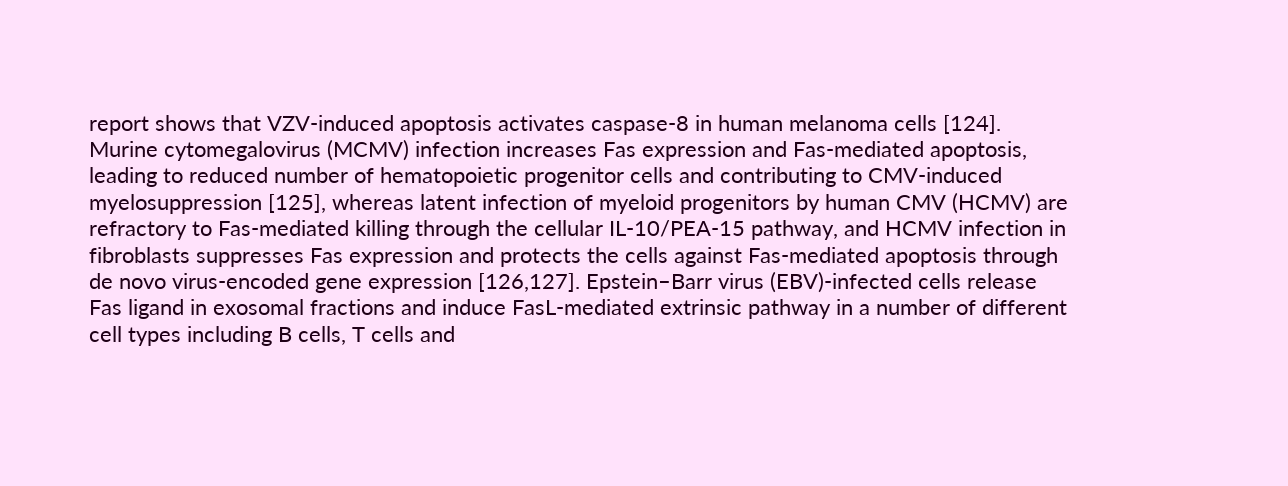report shows that VZV-induced apoptosis activates caspase-8 in human melanoma cells [124]. Murine cytomegalovirus (MCMV) infection increases Fas expression and Fas-mediated apoptosis, leading to reduced number of hematopoietic progenitor cells and contributing to CMV-induced myelosuppression [125], whereas latent infection of myeloid progenitors by human CMV (HCMV) are refractory to Fas-mediated killing through the cellular IL-10/PEA-15 pathway, and HCMV infection in fibroblasts suppresses Fas expression and protects the cells against Fas-mediated apoptosis through de novo virus-encoded gene expression [126,127]. Epstein–Barr virus (EBV)-infected cells release Fas ligand in exosomal fractions and induce FasL-mediated extrinsic pathway in a number of different cell types including B cells, T cells and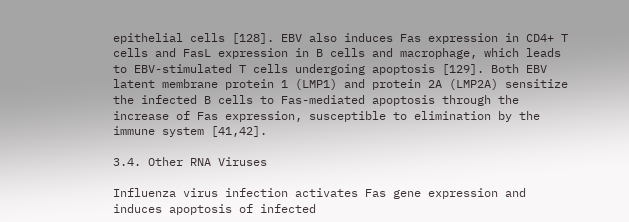epithelial cells [128]. EBV also induces Fas expression in CD4+ T cells and FasL expression in B cells and macrophage, which leads to EBV-stimulated T cells undergoing apoptosis [129]. Both EBV latent membrane protein 1 (LMP1) and protein 2A (LMP2A) sensitize the infected B cells to Fas-mediated apoptosis through the increase of Fas expression, susceptible to elimination by the immune system [41,42].

3.4. Other RNA Viruses

Influenza virus infection activates Fas gene expression and induces apoptosis of infected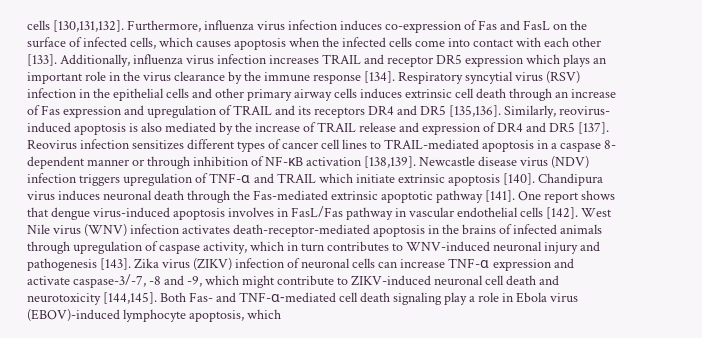cells [130,131,132]. Furthermore, influenza virus infection induces co-expression of Fas and FasL on the surface of infected cells, which causes apoptosis when the infected cells come into contact with each other [133]. Additionally, influenza virus infection increases TRAIL and receptor DR5 expression which plays an important role in the virus clearance by the immune response [134]. Respiratory syncytial virus (RSV) infection in the epithelial cells and other primary airway cells induces extrinsic cell death through an increase of Fas expression and upregulation of TRAIL and its receptors DR4 and DR5 [135,136]. Similarly, reovirus-induced apoptosis is also mediated by the increase of TRAIL release and expression of DR4 and DR5 [137]. Reovirus infection sensitizes different types of cancer cell lines to TRAIL-mediated apoptosis in a caspase 8-dependent manner or through inhibition of NF-κB activation [138,139]. Newcastle disease virus (NDV) infection triggers upregulation of TNF-α and TRAIL which initiate extrinsic apoptosis [140]. Chandipura virus induces neuronal death through the Fas-mediated extrinsic apoptotic pathway [141]. One report shows that dengue virus-induced apoptosis involves in FasL/Fas pathway in vascular endothelial cells [142]. West Nile virus (WNV) infection activates death-receptor-mediated apoptosis in the brains of infected animals through upregulation of caspase activity, which in turn contributes to WNV-induced neuronal injury and pathogenesis [143]. Zika virus (ZIKV) infection of neuronal cells can increase TNF-α expression and activate caspase-3/-7, -8 and -9, which might contribute to ZIKV-induced neuronal cell death and neurotoxicity [144,145]. Both Fas- and TNF-α-mediated cell death signaling play a role in Ebola virus (EBOV)-induced lymphocyte apoptosis, which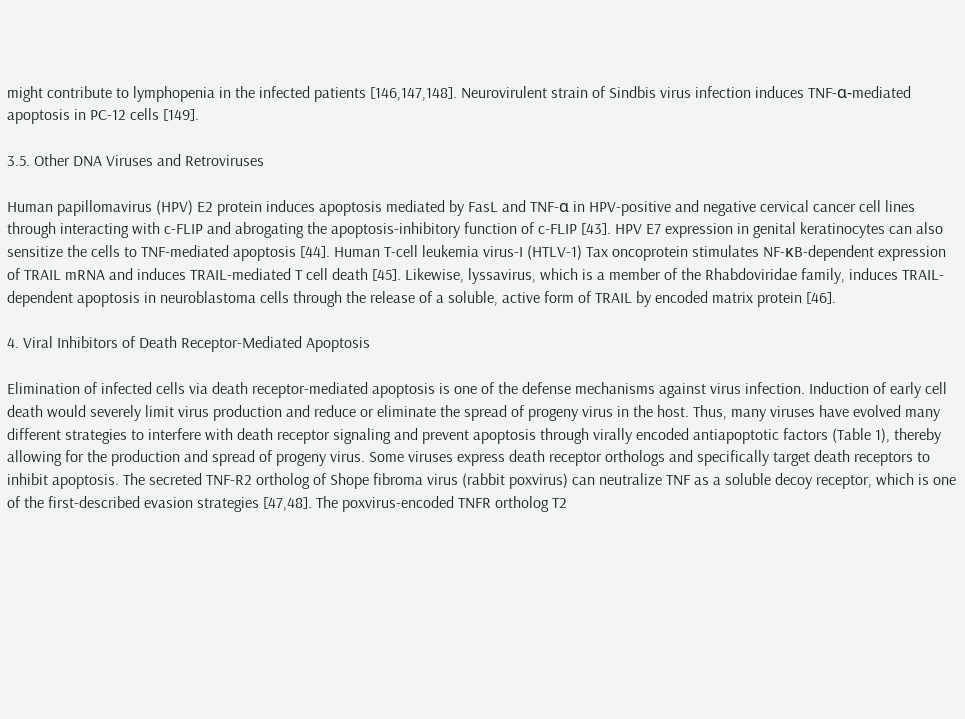might contribute to lymphopenia in the infected patients [146,147,148]. Neurovirulent strain of Sindbis virus infection induces TNF-α-mediated apoptosis in PC-12 cells [149].

3.5. Other DNA Viruses and Retroviruses

Human papillomavirus (HPV) E2 protein induces apoptosis mediated by FasL and TNF-α in HPV-positive and negative cervical cancer cell lines through interacting with c-FLIP and abrogating the apoptosis-inhibitory function of c-FLIP [43]. HPV E7 expression in genital keratinocytes can also sensitize the cells to TNF-mediated apoptosis [44]. Human T-cell leukemia virus-I (HTLV-1) Tax oncoprotein stimulates NF-κB-dependent expression of TRAIL mRNA and induces TRAIL-mediated T cell death [45]. Likewise, lyssavirus, which is a member of the Rhabdoviridae family, induces TRAIL-dependent apoptosis in neuroblastoma cells through the release of a soluble, active form of TRAIL by encoded matrix protein [46].

4. Viral Inhibitors of Death Receptor-Mediated Apoptosis

Elimination of infected cells via death receptor-mediated apoptosis is one of the defense mechanisms against virus infection. Induction of early cell death would severely limit virus production and reduce or eliminate the spread of progeny virus in the host. Thus, many viruses have evolved many different strategies to interfere with death receptor signaling and prevent apoptosis through virally encoded antiapoptotic factors (Table 1), thereby allowing for the production and spread of progeny virus. Some viruses express death receptor orthologs and specifically target death receptors to inhibit apoptosis. The secreted TNF-R2 ortholog of Shope fibroma virus (rabbit poxvirus) can neutralize TNF as a soluble decoy receptor, which is one of the first-described evasion strategies [47,48]. The poxvirus-encoded TNFR ortholog T2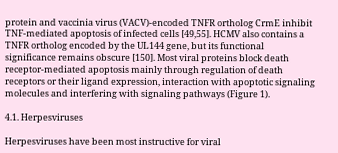protein and vaccinia virus (VACV)-encoded TNFR ortholog CrmE inhibit TNF-mediated apoptosis of infected cells [49,55]. HCMV also contains a TNFR ortholog encoded by the UL144 gene, but its functional significance remains obscure [150]. Most viral proteins block death receptor-mediated apoptosis mainly through regulation of death receptors or their ligand expression, interaction with apoptotic signaling molecules and interfering with signaling pathways (Figure 1).

4.1. Herpesviruses

Herpesviruses have been most instructive for viral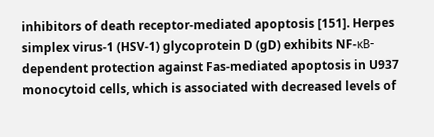inhibitors of death receptor-mediated apoptosis [151]. Herpes simplex virus-1 (HSV-1) glycoprotein D (gD) exhibits NF-κB-dependent protection against Fas-mediated apoptosis in U937 monocytoid cells, which is associated with decreased levels of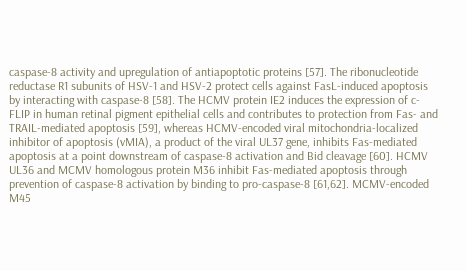caspase-8 activity and upregulation of antiapoptotic proteins [57]. The ribonucleotide reductase R1 subunits of HSV-1 and HSV-2 protect cells against FasL-induced apoptosis by interacting with caspase-8 [58]. The HCMV protein IE2 induces the expression of c-FLIP in human retinal pigment epithelial cells and contributes to protection from Fas- and TRAIL-mediated apoptosis [59], whereas HCMV-encoded viral mitochondria-localized inhibitor of apoptosis (vMIA), a product of the viral UL37 gene, inhibits Fas-mediated apoptosis at a point downstream of caspase-8 activation and Bid cleavage [60]. HCMV UL36 and MCMV homologous protein M36 inhibit Fas-mediated apoptosis through prevention of caspase-8 activation by binding to pro-caspase-8 [61,62]. MCMV-encoded M45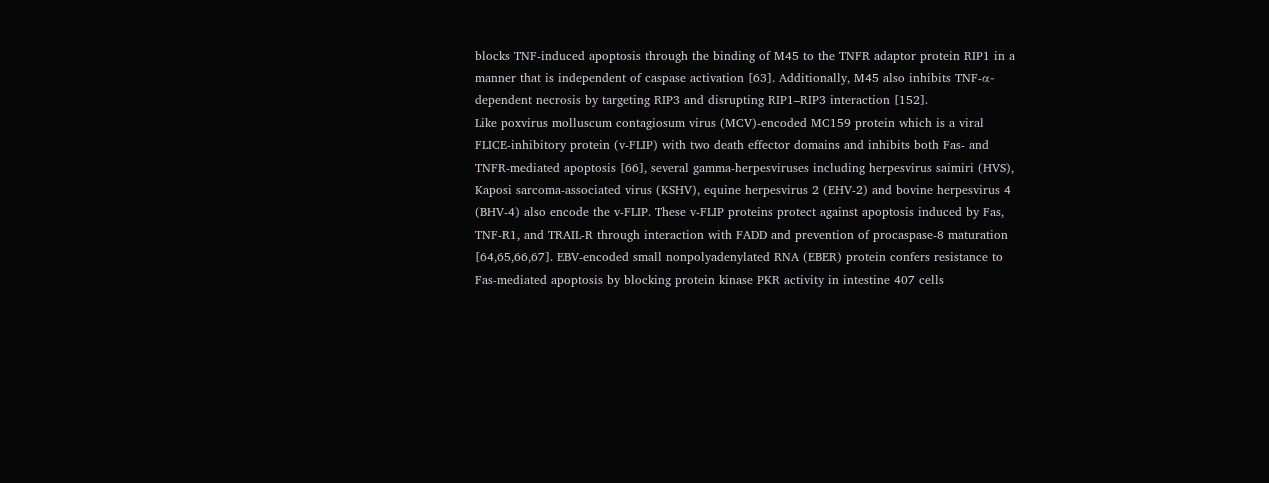blocks TNF-induced apoptosis through the binding of M45 to the TNFR adaptor protein RIP1 in a manner that is independent of caspase activation [63]. Additionally, M45 also inhibits TNF-α-dependent necrosis by targeting RIP3 and disrupting RIP1–RIP3 interaction [152].
Like poxvirus molluscum contagiosum virus (MCV)-encoded MC159 protein which is a viral FLICE-inhibitory protein (v-FLIP) with two death effector domains and inhibits both Fas- and TNFR-mediated apoptosis [66], several gamma-herpesviruses including herpesvirus saimiri (HVS), Kaposi sarcoma-associated virus (KSHV), equine herpesvirus 2 (EHV-2) and bovine herpesvirus 4 (BHV-4) also encode the v-FLIP. These v-FLIP proteins protect against apoptosis induced by Fas, TNF-R1, and TRAIL-R through interaction with FADD and prevention of procaspase-8 maturation [64,65,66,67]. EBV-encoded small nonpolyadenylated RNA (EBER) protein confers resistance to Fas-mediated apoptosis by blocking protein kinase PKR activity in intestine 407 cells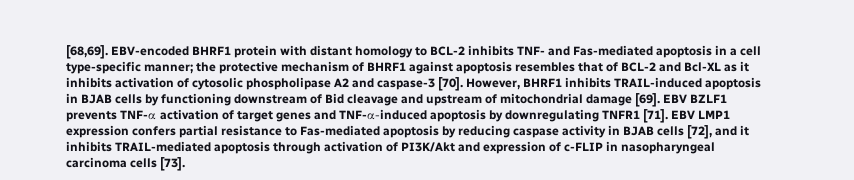[68,69]. EBV-encoded BHRF1 protein with distant homology to BCL-2 inhibits TNF- and Fas-mediated apoptosis in a cell type-specific manner; the protective mechanism of BHRF1 against apoptosis resembles that of BCL-2 and Bcl-XL as it inhibits activation of cytosolic phospholipase A2 and caspase-3 [70]. However, BHRF1 inhibits TRAIL-induced apoptosis in BJAB cells by functioning downstream of Bid cleavage and upstream of mitochondrial damage [69]. EBV BZLF1 prevents TNF-α activation of target genes and TNF-α-induced apoptosis by downregulating TNFR1 [71]. EBV LMP1 expression confers partial resistance to Fas-mediated apoptosis by reducing caspase activity in BJAB cells [72], and it inhibits TRAIL-mediated apoptosis through activation of PI3K/Akt and expression of c-FLIP in nasopharyngeal carcinoma cells [73].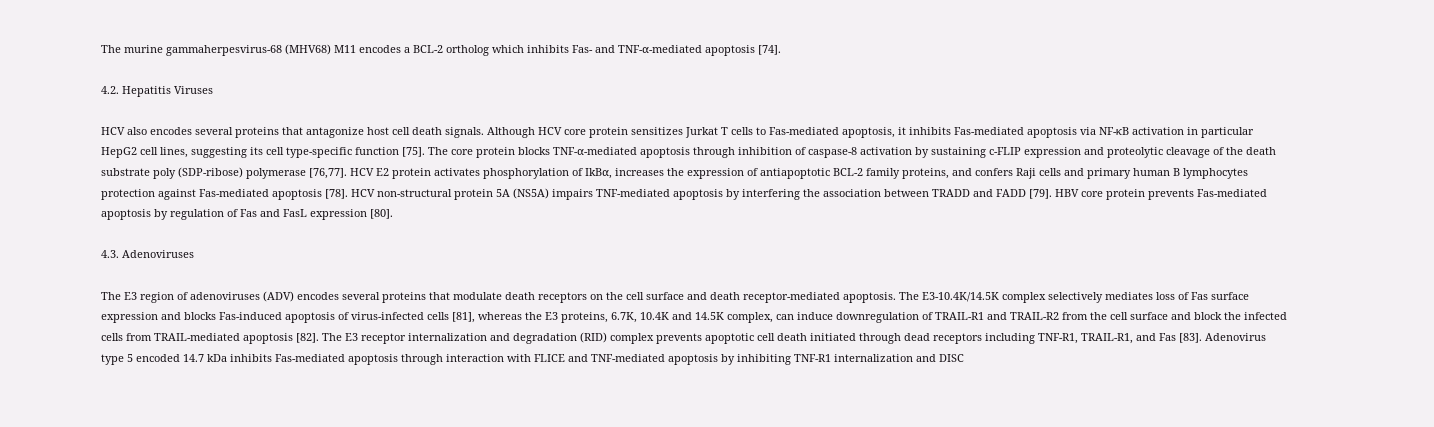The murine gammaherpesvirus-68 (MHV68) M11 encodes a BCL-2 ortholog which inhibits Fas- and TNF-α-mediated apoptosis [74].

4.2. Hepatitis Viruses

HCV also encodes several proteins that antagonize host cell death signals. Although HCV core protein sensitizes Jurkat T cells to Fas-mediated apoptosis, it inhibits Fas-mediated apoptosis via NF-κB activation in particular HepG2 cell lines, suggesting its cell type-specific function [75]. The core protein blocks TNF-α-mediated apoptosis through inhibition of caspase-8 activation by sustaining c-FLIP expression and proteolytic cleavage of the death substrate poly (SDP-ribose) polymerase [76,77]. HCV E2 protein activates phosphorylation of IkBα, increases the expression of antiapoptotic BCL-2 family proteins, and confers Raji cells and primary human B lymphocytes protection against Fas-mediated apoptosis [78]. HCV non-structural protein 5A (NS5A) impairs TNF-mediated apoptosis by interfering the association between TRADD and FADD [79]. HBV core protein prevents Fas-mediated apoptosis by regulation of Fas and FasL expression [80].

4.3. Adenoviruses

The E3 region of adenoviruses (ADV) encodes several proteins that modulate death receptors on the cell surface and death receptor-mediated apoptosis. The E3-10.4K/14.5K complex selectively mediates loss of Fas surface expression and blocks Fas-induced apoptosis of virus-infected cells [81], whereas the E3 proteins, 6.7K, 10.4K and 14.5K complex, can induce downregulation of TRAIL-R1 and TRAIL-R2 from the cell surface and block the infected cells from TRAIL-mediated apoptosis [82]. The E3 receptor internalization and degradation (RID) complex prevents apoptotic cell death initiated through dead receptors including TNF-R1, TRAIL-R1, and Fas [83]. Adenovirus type 5 encoded 14.7 kDa inhibits Fas-mediated apoptosis through interaction with FLICE and TNF-mediated apoptosis by inhibiting TNF-R1 internalization and DISC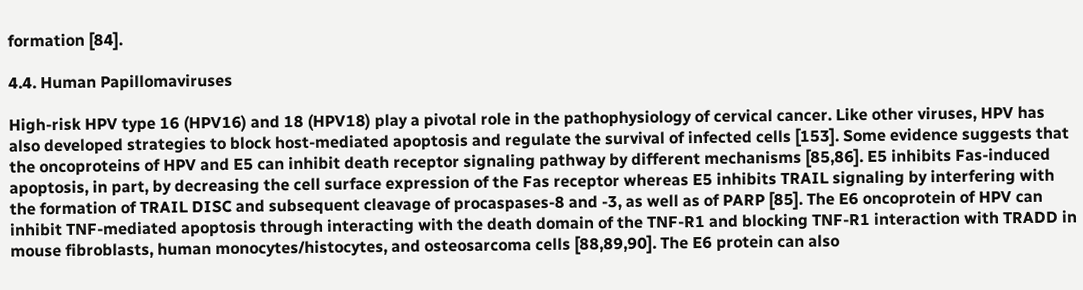formation [84].

4.4. Human Papillomaviruses

High-risk HPV type 16 (HPV16) and 18 (HPV18) play a pivotal role in the pathophysiology of cervical cancer. Like other viruses, HPV has also developed strategies to block host-mediated apoptosis and regulate the survival of infected cells [153]. Some evidence suggests that the oncoproteins of HPV and E5 can inhibit death receptor signaling pathway by different mechanisms [85,86]. E5 inhibits Fas-induced apoptosis, in part, by decreasing the cell surface expression of the Fas receptor whereas E5 inhibits TRAIL signaling by interfering with the formation of TRAIL DISC and subsequent cleavage of procaspases-8 and -3, as well as of PARP [85]. The E6 oncoprotein of HPV can inhibit TNF-mediated apoptosis through interacting with the death domain of the TNF-R1 and blocking TNF-R1 interaction with TRADD in mouse fibroblasts, human monocytes/histocytes, and osteosarcoma cells [88,89,90]. The E6 protein can also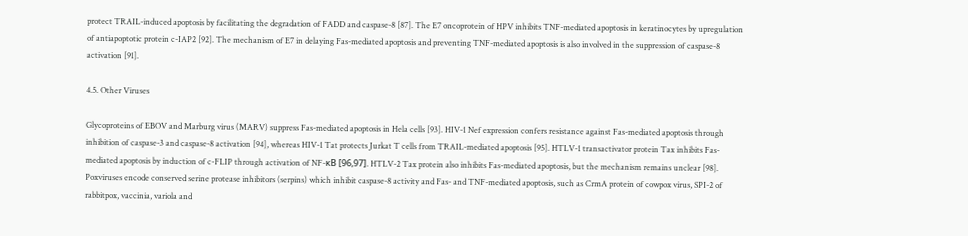protect TRAIL-induced apoptosis by facilitating the degradation of FADD and caspase-8 [87]. The E7 oncoprotein of HPV inhibits TNF-mediated apoptosis in keratinocytes by upregulation of antiapoptotic protein c-IAP2 [92]. The mechanism of E7 in delaying Fas-mediated apoptosis and preventing TNF-mediated apoptosis is also involved in the suppression of caspase-8 activation [91].

4.5. Other Viruses

Glycoproteins of EBOV and Marburg virus (MARV) suppress Fas-mediated apoptosis in Hela cells [93]. HIV-1 Nef expression confers resistance against Fas-mediated apoptosis through inhibition of caspase-3 and caspase-8 activation [94], whereas HIV-1 Tat protects Jurkat T cells from TRAIL-mediated apoptosis [95]. HTLV-1 transactivator protein Tax inhibits Fas-mediated apoptosis by induction of c-FLIP through activation of NF-κB [96,97]. HTLV-2 Tax protein also inhibits Fas-mediated apoptosis, but the mechanism remains unclear [98]. Poxviruses encode conserved serine protease inhibitors (serpins) which inhibit caspase-8 activity and Fas- and TNF-mediated apoptosis, such as CrmA protein of cowpox virus, SPI-2 of rabbitpox, vaccinia, variola and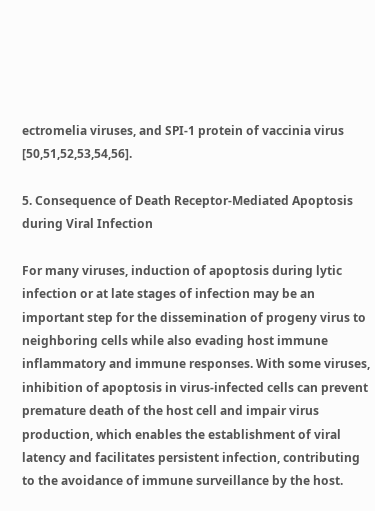ectromelia viruses, and SPI-1 protein of vaccinia virus [50,51,52,53,54,56].

5. Consequence of Death Receptor-Mediated Apoptosis during Viral Infection

For many viruses, induction of apoptosis during lytic infection or at late stages of infection may be an important step for the dissemination of progeny virus to neighboring cells while also evading host immune inflammatory and immune responses. With some viruses, inhibition of apoptosis in virus-infected cells can prevent premature death of the host cell and impair virus production, which enables the establishment of viral latency and facilitates persistent infection, contributing to the avoidance of immune surveillance by the host.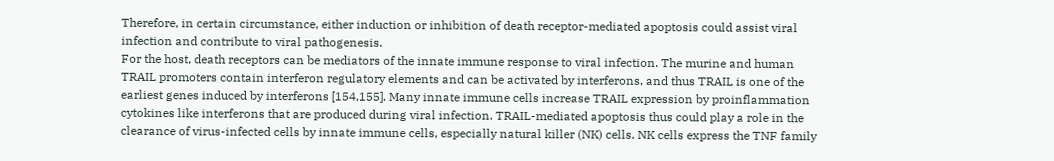Therefore, in certain circumstance, either induction or inhibition of death receptor-mediated apoptosis could assist viral infection and contribute to viral pathogenesis.
For the host, death receptors can be mediators of the innate immune response to viral infection. The murine and human TRAIL promoters contain interferon regulatory elements and can be activated by interferons, and thus TRAIL is one of the earliest genes induced by interferons [154,155]. Many innate immune cells increase TRAIL expression by proinflammation cytokines like interferons that are produced during viral infection. TRAIL-mediated apoptosis thus could play a role in the clearance of virus-infected cells by innate immune cells, especially natural killer (NK) cells. NK cells express the TNF family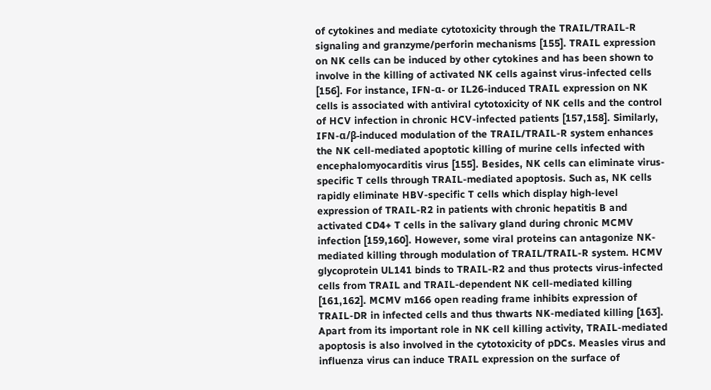of cytokines and mediate cytotoxicity through the TRAIL/TRAIL-R signaling and granzyme/perforin mechanisms [155]. TRAIL expression on NK cells can be induced by other cytokines and has been shown to involve in the killing of activated NK cells against virus-infected cells [156]. For instance, IFN-α- or IL26-induced TRAIL expression on NK cells is associated with antiviral cytotoxicity of NK cells and the control of HCV infection in chronic HCV-infected patients [157,158]. Similarly, IFN-α/β-induced modulation of the TRAIL/TRAIL-R system enhances the NK cell-mediated apoptotic killing of murine cells infected with encephalomyocarditis virus [155]. Besides, NK cells can eliminate virus-specific T cells through TRAIL-mediated apoptosis. Such as, NK cells rapidly eliminate HBV-specific T cells which display high-level expression of TRAIL-R2 in patients with chronic hepatitis B and activated CD4+ T cells in the salivary gland during chronic MCMV infection [159,160]. However, some viral proteins can antagonize NK-mediated killing through modulation of TRAIL/TRAIL-R system. HCMV glycoprotein UL141 binds to TRAIL-R2 and thus protects virus-infected cells from TRAIL and TRAIL-dependent NK cell-mediated killing [161,162]. MCMV m166 open reading frame inhibits expression of TRAIL-DR in infected cells and thus thwarts NK-mediated killing [163]. Apart from its important role in NK cell killing activity, TRAIL-mediated apoptosis is also involved in the cytotoxicity of pDCs. Measles virus and influenza virus can induce TRAIL expression on the surface of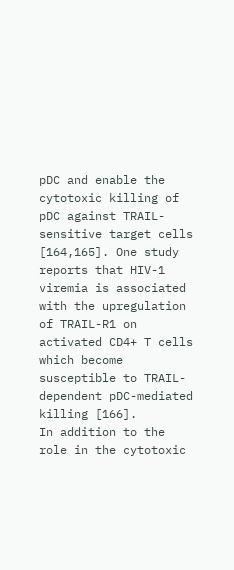pDC and enable the cytotoxic killing of pDC against TRAIL-sensitive target cells [164,165]. One study reports that HIV-1 viremia is associated with the upregulation of TRAIL-R1 on activated CD4+ T cells which become susceptible to TRAIL-dependent pDC-mediated killing [166].
In addition to the role in the cytotoxic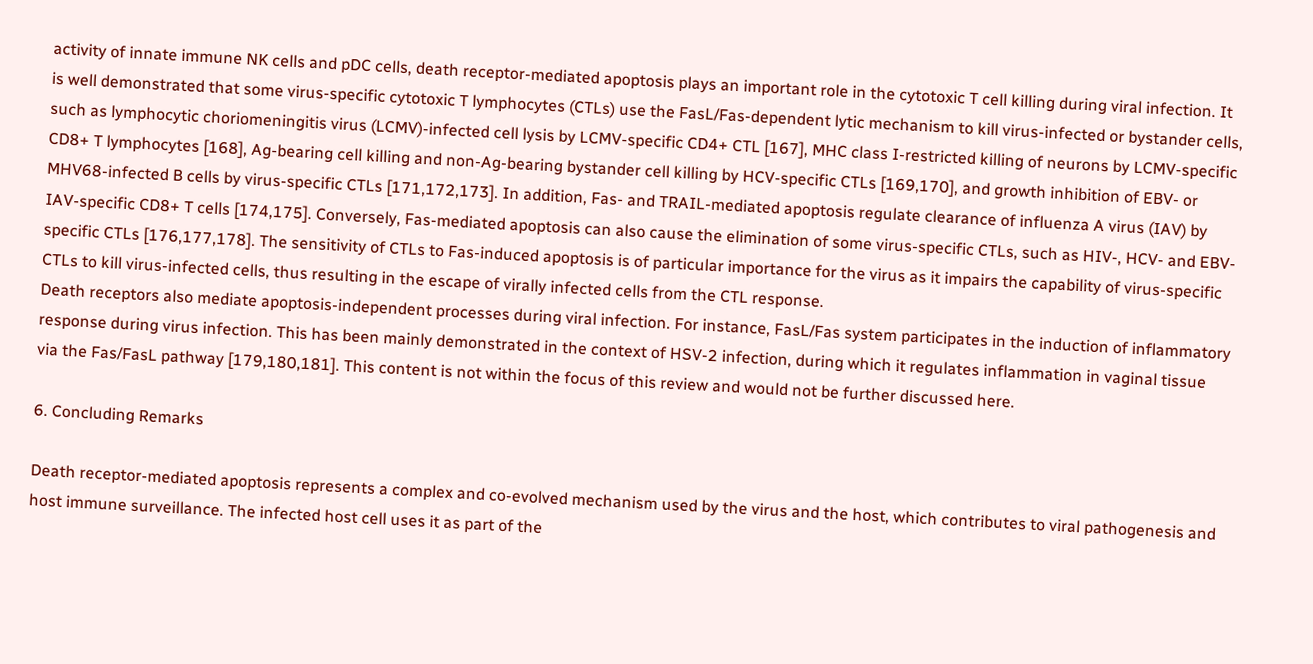activity of innate immune NK cells and pDC cells, death receptor-mediated apoptosis plays an important role in the cytotoxic T cell killing during viral infection. It is well demonstrated that some virus-specific cytotoxic T lymphocytes (CTLs) use the FasL/Fas-dependent lytic mechanism to kill virus-infected or bystander cells, such as lymphocytic choriomeningitis virus (LCMV)-infected cell lysis by LCMV-specific CD4+ CTL [167], MHC class I-restricted killing of neurons by LCMV-specific CD8+ T lymphocytes [168], Ag-bearing cell killing and non-Ag-bearing bystander cell killing by HCV-specific CTLs [169,170], and growth inhibition of EBV- or MHV68-infected B cells by virus-specific CTLs [171,172,173]. In addition, Fas- and TRAIL-mediated apoptosis regulate clearance of influenza A virus (IAV) by IAV-specific CD8+ T cells [174,175]. Conversely, Fas-mediated apoptosis can also cause the elimination of some virus-specific CTLs, such as HIV-, HCV- and EBV-specific CTLs [176,177,178]. The sensitivity of CTLs to Fas-induced apoptosis is of particular importance for the virus as it impairs the capability of virus-specific CTLs to kill virus-infected cells, thus resulting in the escape of virally infected cells from the CTL response.
Death receptors also mediate apoptosis-independent processes during viral infection. For instance, FasL/Fas system participates in the induction of inflammatory response during virus infection. This has been mainly demonstrated in the context of HSV-2 infection, during which it regulates inflammation in vaginal tissue via the Fas/FasL pathway [179,180,181]. This content is not within the focus of this review and would not be further discussed here.

6. Concluding Remarks

Death receptor-mediated apoptosis represents a complex and co-evolved mechanism used by the virus and the host, which contributes to viral pathogenesis and host immune surveillance. The infected host cell uses it as part of the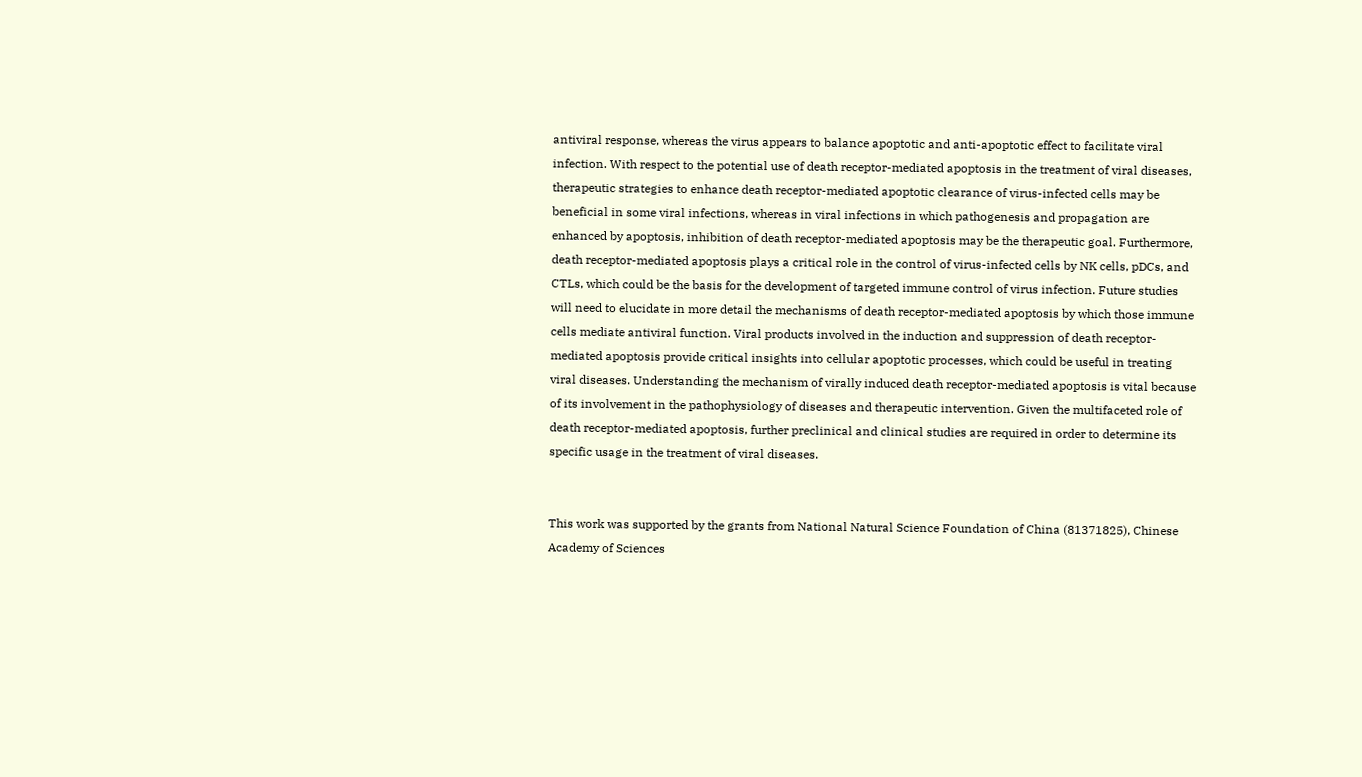antiviral response, whereas the virus appears to balance apoptotic and anti-apoptotic effect to facilitate viral infection. With respect to the potential use of death receptor-mediated apoptosis in the treatment of viral diseases, therapeutic strategies to enhance death receptor-mediated apoptotic clearance of virus-infected cells may be beneficial in some viral infections, whereas in viral infections in which pathogenesis and propagation are enhanced by apoptosis, inhibition of death receptor-mediated apoptosis may be the therapeutic goal. Furthermore, death receptor-mediated apoptosis plays a critical role in the control of virus-infected cells by NK cells, pDCs, and CTLs, which could be the basis for the development of targeted immune control of virus infection. Future studies will need to elucidate in more detail the mechanisms of death receptor-mediated apoptosis by which those immune cells mediate antiviral function. Viral products involved in the induction and suppression of death receptor-mediated apoptosis provide critical insights into cellular apoptotic processes, which could be useful in treating viral diseases. Understanding the mechanism of virally induced death receptor-mediated apoptosis is vital because of its involvement in the pathophysiology of diseases and therapeutic intervention. Given the multifaceted role of death receptor-mediated apoptosis, further preclinical and clinical studies are required in order to determine its specific usage in the treatment of viral diseases.


This work was supported by the grants from National Natural Science Foundation of China (81371825), Chinese Academy of Sciences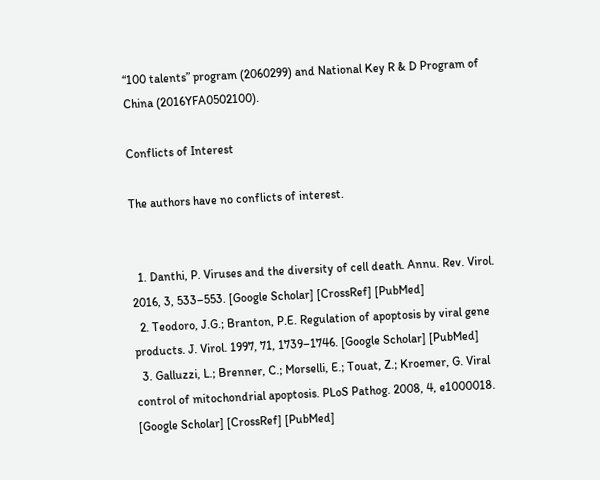“100 talents” program (2060299) and National Key R & D Program of China (2016YFA0502100).

Conflicts of Interest

The authors have no conflicts of interest.


  1. Danthi, P. Viruses and the diversity of cell death. Annu. Rev. Virol. 2016, 3, 533–553. [Google Scholar] [CrossRef] [PubMed]
  2. Teodoro, J.G.; Branton, P.E. Regulation of apoptosis by viral gene products. J. Virol. 1997, 71, 1739–1746. [Google Scholar] [PubMed]
  3. Galluzzi, L.; Brenner, C.; Morselli, E.; Touat, Z.; Kroemer, G. Viral control of mitochondrial apoptosis. PLoS Pathog. 2008, 4, e1000018. [Google Scholar] [CrossRef] [PubMed]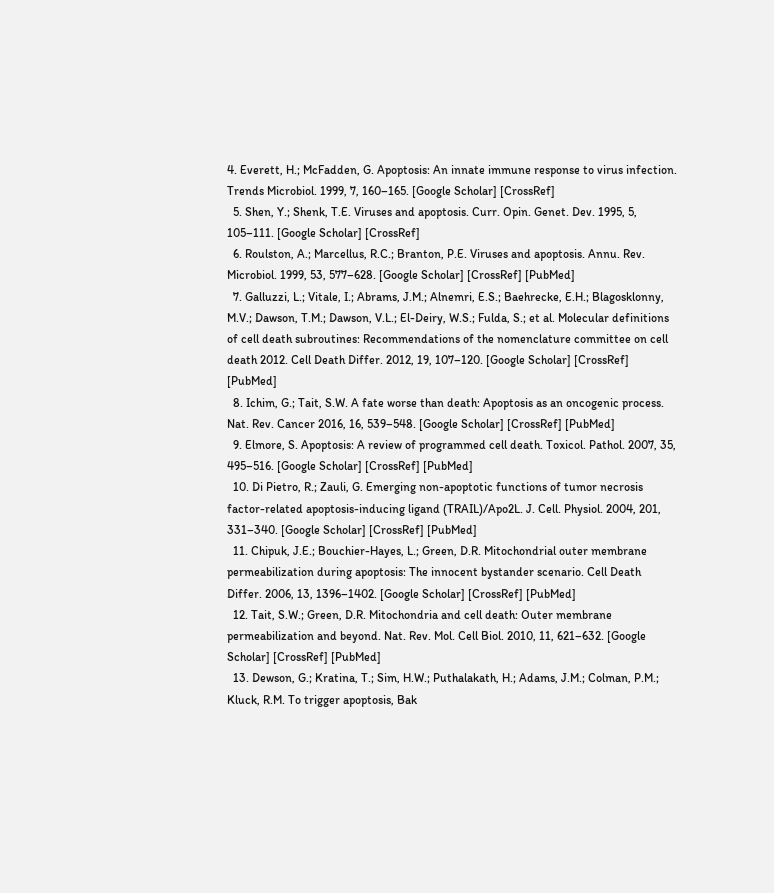4. Everett, H.; McFadden, G. Apoptosis: An innate immune response to virus infection. Trends Microbiol. 1999, 7, 160–165. [Google Scholar] [CrossRef]
  5. Shen, Y.; Shenk, T.E. Viruses and apoptosis. Curr. Opin. Genet. Dev. 1995, 5, 105–111. [Google Scholar] [CrossRef]
  6. Roulston, A.; Marcellus, R.C.; Branton, P.E. Viruses and apoptosis. Annu. Rev. Microbiol. 1999, 53, 577–628. [Google Scholar] [CrossRef] [PubMed]
  7. Galluzzi, L.; Vitale, I.; Abrams, J.M.; Alnemri, E.S.; Baehrecke, E.H.; Blagosklonny, M.V.; Dawson, T.M.; Dawson, V.L.; El-Deiry, W.S.; Fulda, S.; et al. Molecular definitions of cell death subroutines: Recommendations of the nomenclature committee on cell death 2012. Cell Death Differ. 2012, 19, 107–120. [Google Scholar] [CrossRef] [PubMed]
  8. Ichim, G.; Tait, S.W. A fate worse than death: Apoptosis as an oncogenic process. Nat. Rev. Cancer 2016, 16, 539–548. [Google Scholar] [CrossRef] [PubMed]
  9. Elmore, S. Apoptosis: A review of programmed cell death. Toxicol. Pathol. 2007, 35, 495–516. [Google Scholar] [CrossRef] [PubMed]
  10. Di Pietro, R.; Zauli, G. Emerging non-apoptotic functions of tumor necrosis factor-related apoptosis-inducing ligand (TRAIL)/Apo2L. J. Cell. Physiol. 2004, 201, 331–340. [Google Scholar] [CrossRef] [PubMed]
  11. Chipuk, J.E.; Bouchier-Hayes, L.; Green, D.R. Mitochondrial outer membrane permeabilization during apoptosis: The innocent bystander scenario. Cell Death Differ. 2006, 13, 1396–1402. [Google Scholar] [CrossRef] [PubMed]
  12. Tait, S.W.; Green, D.R. Mitochondria and cell death: Outer membrane permeabilization and beyond. Nat. Rev. Mol. Cell Biol. 2010, 11, 621–632. [Google Scholar] [CrossRef] [PubMed]
  13. Dewson, G.; Kratina, T.; Sim, H.W.; Puthalakath, H.; Adams, J.M.; Colman, P.M.; Kluck, R.M. To trigger apoptosis, Bak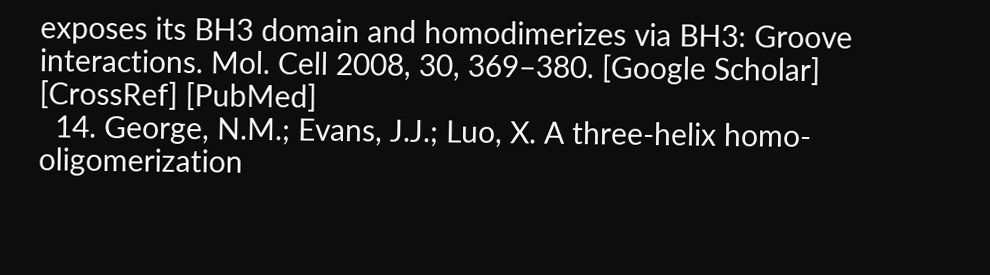exposes its BH3 domain and homodimerizes via BH3: Groove interactions. Mol. Cell 2008, 30, 369–380. [Google Scholar] [CrossRef] [PubMed]
  14. George, N.M.; Evans, J.J.; Luo, X. A three-helix homo-oligomerization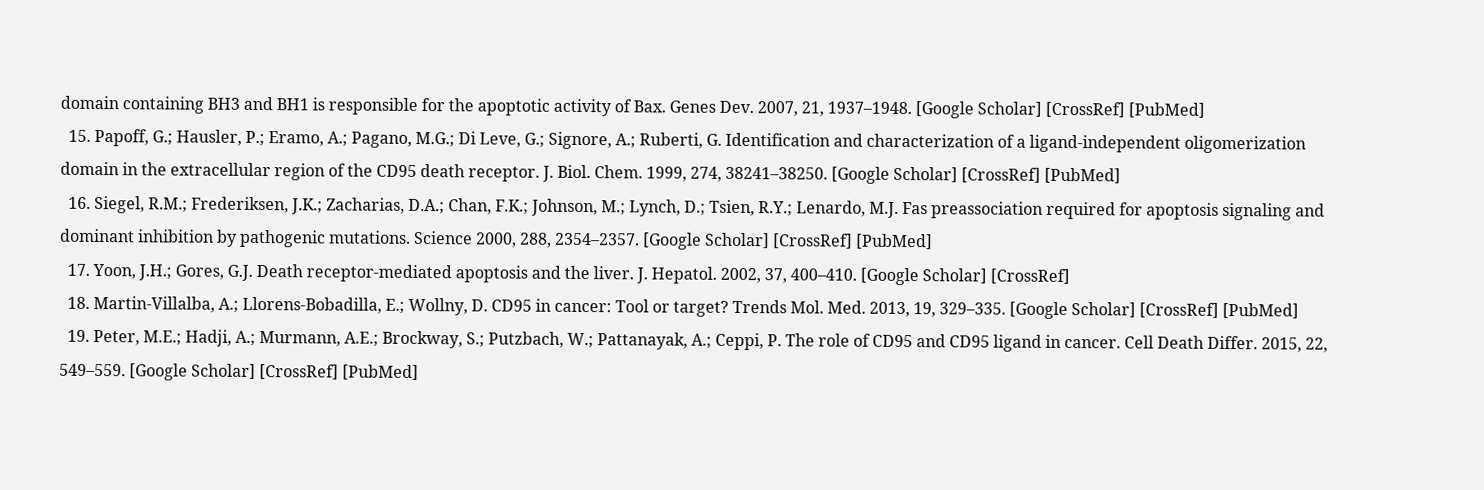domain containing BH3 and BH1 is responsible for the apoptotic activity of Bax. Genes Dev. 2007, 21, 1937–1948. [Google Scholar] [CrossRef] [PubMed]
  15. Papoff, G.; Hausler, P.; Eramo, A.; Pagano, M.G.; Di Leve, G.; Signore, A.; Ruberti, G. Identification and characterization of a ligand-independent oligomerization domain in the extracellular region of the CD95 death receptor. J. Biol. Chem. 1999, 274, 38241–38250. [Google Scholar] [CrossRef] [PubMed]
  16. Siegel, R.M.; Frederiksen, J.K.; Zacharias, D.A.; Chan, F.K.; Johnson, M.; Lynch, D.; Tsien, R.Y.; Lenardo, M.J. Fas preassociation required for apoptosis signaling and dominant inhibition by pathogenic mutations. Science 2000, 288, 2354–2357. [Google Scholar] [CrossRef] [PubMed]
  17. Yoon, J.H.; Gores, G.J. Death receptor-mediated apoptosis and the liver. J. Hepatol. 2002, 37, 400–410. [Google Scholar] [CrossRef]
  18. Martin-Villalba, A.; Llorens-Bobadilla, E.; Wollny, D. CD95 in cancer: Tool or target? Trends Mol. Med. 2013, 19, 329–335. [Google Scholar] [CrossRef] [PubMed]
  19. Peter, M.E.; Hadji, A.; Murmann, A.E.; Brockway, S.; Putzbach, W.; Pattanayak, A.; Ceppi, P. The role of CD95 and CD95 ligand in cancer. Cell Death Differ. 2015, 22, 549–559. [Google Scholar] [CrossRef] [PubMed]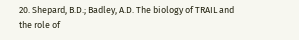20. Shepard, B.D.; Badley, A.D. The biology of TRAIL and the role of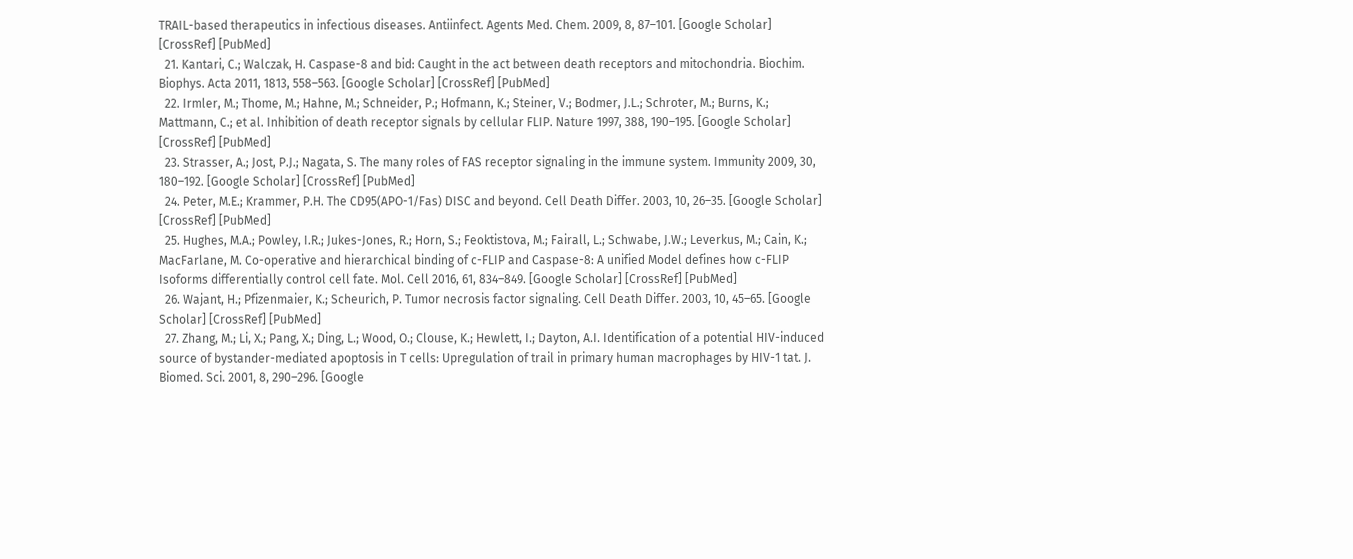TRAIL-based therapeutics in infectious diseases. Antiinfect. Agents Med. Chem. 2009, 8, 87–101. [Google Scholar] [CrossRef] [PubMed]
  21. Kantari, C.; Walczak, H. Caspase-8 and bid: Caught in the act between death receptors and mitochondria. Biochim. Biophys. Acta 2011, 1813, 558–563. [Google Scholar] [CrossRef] [PubMed]
  22. Irmler, M.; Thome, M.; Hahne, M.; Schneider, P.; Hofmann, K.; Steiner, V.; Bodmer, J.L.; Schroter, M.; Burns, K.; Mattmann, C.; et al. Inhibition of death receptor signals by cellular FLIP. Nature 1997, 388, 190–195. [Google Scholar] [CrossRef] [PubMed]
  23. Strasser, A.; Jost, P.J.; Nagata, S. The many roles of FAS receptor signaling in the immune system. Immunity 2009, 30, 180–192. [Google Scholar] [CrossRef] [PubMed]
  24. Peter, M.E.; Krammer, P.H. The CD95(APO-1/Fas) DISC and beyond. Cell Death Differ. 2003, 10, 26–35. [Google Scholar] [CrossRef] [PubMed]
  25. Hughes, M.A.; Powley, I.R.; Jukes-Jones, R.; Horn, S.; Feoktistova, M.; Fairall, L.; Schwabe, J.W.; Leverkus, M.; Cain, K.; MacFarlane, M. Co-operative and hierarchical binding of c-FLIP and Caspase-8: A unified Model defines how c-FLIP Isoforms differentially control cell fate. Mol. Cell 2016, 61, 834–849. [Google Scholar] [CrossRef] [PubMed]
  26. Wajant, H.; Pfizenmaier, K.; Scheurich, P. Tumor necrosis factor signaling. Cell Death Differ. 2003, 10, 45–65. [Google Scholar] [CrossRef] [PubMed]
  27. Zhang, M.; Li, X.; Pang, X.; Ding, L.; Wood, O.; Clouse, K.; Hewlett, I.; Dayton, A.I. Identification of a potential HIV-induced source of bystander-mediated apoptosis in T cells: Upregulation of trail in primary human macrophages by HIV-1 tat. J. Biomed. Sci. 2001, 8, 290–296. [Google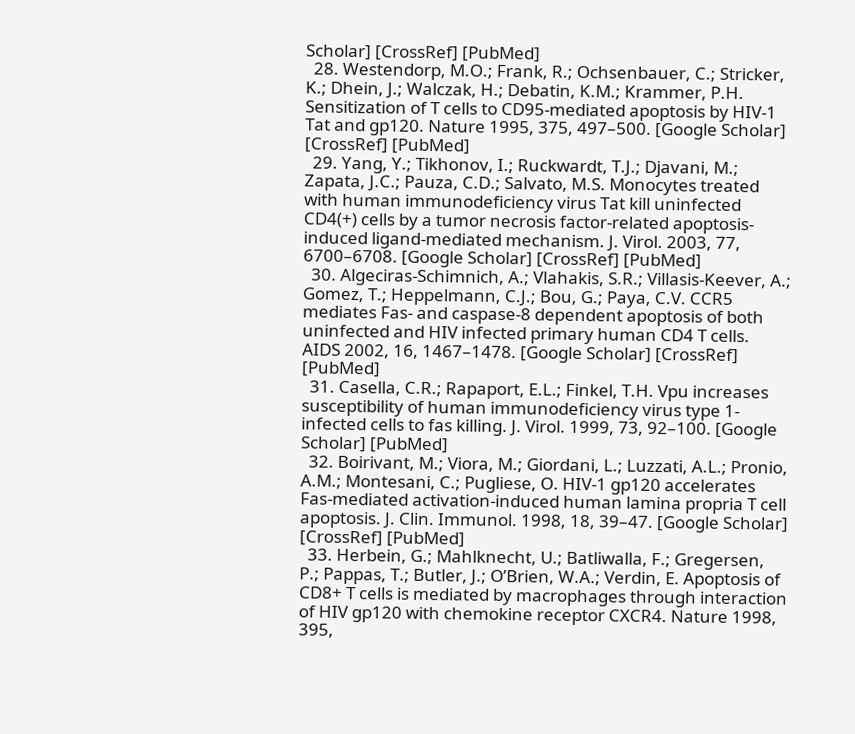Scholar] [CrossRef] [PubMed]
  28. Westendorp, M.O.; Frank, R.; Ochsenbauer, C.; Stricker, K.; Dhein, J.; Walczak, H.; Debatin, K.M.; Krammer, P.H. Sensitization of T cells to CD95-mediated apoptosis by HIV-1 Tat and gp120. Nature 1995, 375, 497–500. [Google Scholar] [CrossRef] [PubMed]
  29. Yang, Y.; Tikhonov, I.; Ruckwardt, T.J.; Djavani, M.; Zapata, J.C.; Pauza, C.D.; Salvato, M.S. Monocytes treated with human immunodeficiency virus Tat kill uninfected CD4(+) cells by a tumor necrosis factor-related apoptosis-induced ligand-mediated mechanism. J. Virol. 2003, 77, 6700–6708. [Google Scholar] [CrossRef] [PubMed]
  30. Algeciras-Schimnich, A.; Vlahakis, S.R.; Villasis-Keever, A.; Gomez, T.; Heppelmann, C.J.; Bou, G.; Paya, C.V. CCR5 mediates Fas- and caspase-8 dependent apoptosis of both uninfected and HIV infected primary human CD4 T cells. AIDS 2002, 16, 1467–1478. [Google Scholar] [CrossRef] [PubMed]
  31. Casella, C.R.; Rapaport, E.L.; Finkel, T.H. Vpu increases susceptibility of human immunodeficiency virus type 1-infected cells to fas killing. J. Virol. 1999, 73, 92–100. [Google Scholar] [PubMed]
  32. Boirivant, M.; Viora, M.; Giordani, L.; Luzzati, A.L.; Pronio, A.M.; Montesani, C.; Pugliese, O. HIV-1 gp120 accelerates Fas-mediated activation-induced human lamina propria T cell apoptosis. J. Clin. Immunol. 1998, 18, 39–47. [Google Scholar] [CrossRef] [PubMed]
  33. Herbein, G.; Mahlknecht, U.; Batliwalla, F.; Gregersen, P.; Pappas, T.; Butler, J.; O’Brien, W.A.; Verdin, E. Apoptosis of CD8+ T cells is mediated by macrophages through interaction of HIV gp120 with chemokine receptor CXCR4. Nature 1998, 395,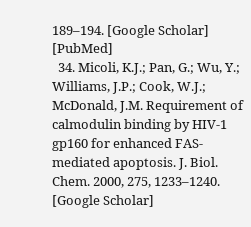189–194. [Google Scholar] [PubMed]
  34. Micoli, K.J.; Pan, G.; Wu, Y.; Williams, J.P.; Cook, W.J.; McDonald, J.M. Requirement of calmodulin binding by HIV-1 gp160 for enhanced FAS-mediated apoptosis. J. Biol. Chem. 2000, 275, 1233–1240. [Google Scholar]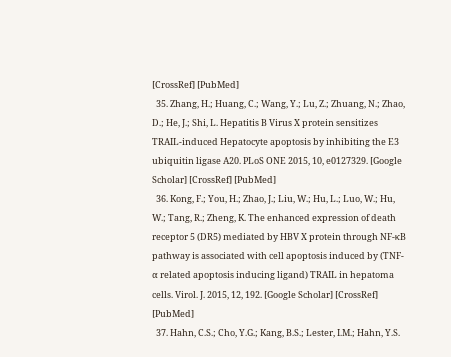[CrossRef] [PubMed]
  35. Zhang, H.; Huang, C.; Wang, Y.; Lu, Z.; Zhuang, N.; Zhao, D.; He, J.; Shi, L. Hepatitis B Virus X protein sensitizes TRAIL-induced Hepatocyte apoptosis by inhibiting the E3 ubiquitin ligase A20. PLoS ONE 2015, 10, e0127329. [Google Scholar] [CrossRef] [PubMed]
  36. Kong, F.; You, H.; Zhao, J.; Liu, W.; Hu, L.; Luo, W.; Hu, W.; Tang, R.; Zheng, K. The enhanced expression of death receptor 5 (DR5) mediated by HBV X protein through NF-κB pathway is associated with cell apoptosis induced by (TNF-α related apoptosis inducing ligand) TRAIL in hepatoma cells. Virol. J. 2015, 12, 192. [Google Scholar] [CrossRef] [PubMed]
  37. Hahn, C.S.; Cho, Y.G.; Kang, B.S.; Lester, I.M.; Hahn, Y.S.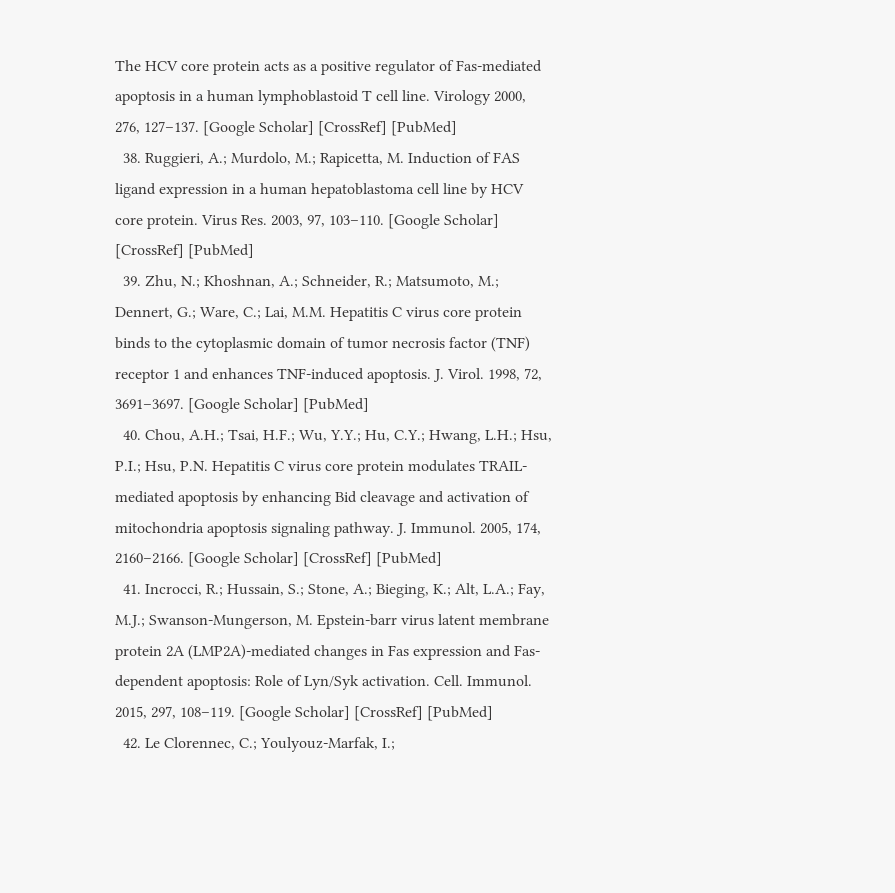The HCV core protein acts as a positive regulator of Fas-mediated apoptosis in a human lymphoblastoid T cell line. Virology 2000, 276, 127–137. [Google Scholar] [CrossRef] [PubMed]
  38. Ruggieri, A.; Murdolo, M.; Rapicetta, M. Induction of FAS ligand expression in a human hepatoblastoma cell line by HCV core protein. Virus Res. 2003, 97, 103–110. [Google Scholar] [CrossRef] [PubMed]
  39. Zhu, N.; Khoshnan, A.; Schneider, R.; Matsumoto, M.; Dennert, G.; Ware, C.; Lai, M.M. Hepatitis C virus core protein binds to the cytoplasmic domain of tumor necrosis factor (TNF) receptor 1 and enhances TNF-induced apoptosis. J. Virol. 1998, 72, 3691–3697. [Google Scholar] [PubMed]
  40. Chou, A.H.; Tsai, H.F.; Wu, Y.Y.; Hu, C.Y.; Hwang, L.H.; Hsu, P.I.; Hsu, P.N. Hepatitis C virus core protein modulates TRAIL-mediated apoptosis by enhancing Bid cleavage and activation of mitochondria apoptosis signaling pathway. J. Immunol. 2005, 174, 2160–2166. [Google Scholar] [CrossRef] [PubMed]
  41. Incrocci, R.; Hussain, S.; Stone, A.; Bieging, K.; Alt, L.A.; Fay, M.J.; Swanson-Mungerson, M. Epstein-barr virus latent membrane protein 2A (LMP2A)-mediated changes in Fas expression and Fas-dependent apoptosis: Role of Lyn/Syk activation. Cell. Immunol. 2015, 297, 108–119. [Google Scholar] [CrossRef] [PubMed]
  42. Le Clorennec, C.; Youlyouz-Marfak, I.;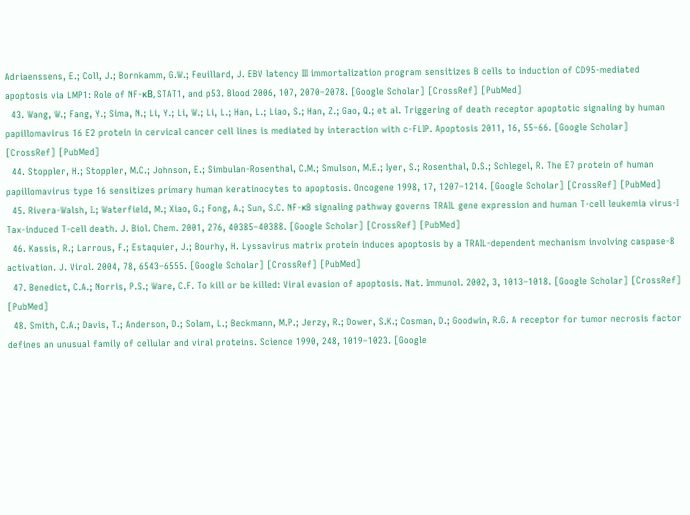Adriaenssens, E.; Coll, J.; Bornkamm, G.W.; Feuillard, J. EBV latency III immortalization program sensitizes B cells to induction of CD95-mediated apoptosis via LMP1: Role of NF-κB, STAT1, and p53. Blood 2006, 107, 2070–2078. [Google Scholar] [CrossRef] [PubMed]
  43. Wang, W.; Fang, Y.; Sima, N.; Li, Y.; Li, W.; Li, L.; Han, L.; Liao, S.; Han, Z.; Gao, Q.; et al. Triggering of death receptor apoptotic signaling by human papillomavirus 16 E2 protein in cervical cancer cell lines is mediated by interaction with c-FLIP. Apoptosis 2011, 16, 55–66. [Google Scholar] [CrossRef] [PubMed]
  44. Stoppler, H.; Stoppler, M.C.; Johnson, E.; Simbulan-Rosenthal, C.M.; Smulson, M.E.; Iyer, S.; Rosenthal, D.S.; Schlegel, R. The E7 protein of human papillomavirus type 16 sensitizes primary human keratinocytes to apoptosis. Oncogene 1998, 17, 1207–1214. [Google Scholar] [CrossRef] [PubMed]
  45. Rivera-Walsh, I.; Waterfield, M.; Xiao, G.; Fong, A.; Sun, S.C. NF-κB signaling pathway governs TRAIL gene expression and human T-cell leukemia virus-I Tax-induced T-cell death. J. Biol. Chem. 2001, 276, 40385–40388. [Google Scholar] [CrossRef] [PubMed]
  46. Kassis, R.; Larrous, F.; Estaquier, J.; Bourhy, H. Lyssavirus matrix protein induces apoptosis by a TRAIL-dependent mechanism involving caspase-8 activation. J. Virol. 2004, 78, 6543–6555. [Google Scholar] [CrossRef] [PubMed]
  47. Benedict, C.A.; Norris, P.S.; Ware, C.F. To kill or be killed: Viral evasion of apoptosis. Nat. Immunol. 2002, 3, 1013–1018. [Google Scholar] [CrossRef] [PubMed]
  48. Smith, C.A.; Davis, T.; Anderson, D.; Solam, L.; Beckmann, M.P.; Jerzy, R.; Dower, S.K.; Cosman, D.; Goodwin, R.G. A receptor for tumor necrosis factor defines an unusual family of cellular and viral proteins. Science 1990, 248, 1019–1023. [Google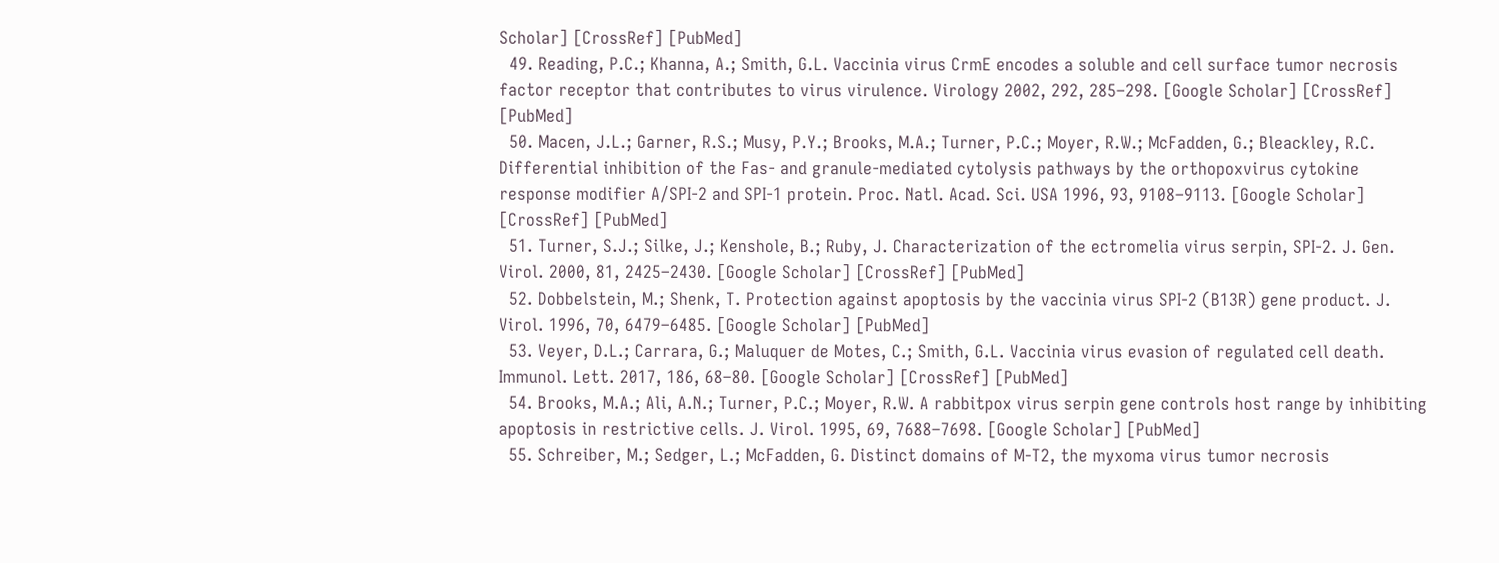Scholar] [CrossRef] [PubMed]
  49. Reading, P.C.; Khanna, A.; Smith, G.L. Vaccinia virus CrmE encodes a soluble and cell surface tumor necrosis factor receptor that contributes to virus virulence. Virology 2002, 292, 285–298. [Google Scholar] [CrossRef] [PubMed]
  50. Macen, J.L.; Garner, R.S.; Musy, P.Y.; Brooks, M.A.; Turner, P.C.; Moyer, R.W.; McFadden, G.; Bleackley, R.C. Differential inhibition of the Fas- and granule-mediated cytolysis pathways by the orthopoxvirus cytokine response modifier A/SPI-2 and SPI-1 protein. Proc. Natl. Acad. Sci. USA 1996, 93, 9108–9113. [Google Scholar] [CrossRef] [PubMed]
  51. Turner, S.J.; Silke, J.; Kenshole, B.; Ruby, J. Characterization of the ectromelia virus serpin, SPI-2. J. Gen. Virol. 2000, 81, 2425–2430. [Google Scholar] [CrossRef] [PubMed]
  52. Dobbelstein, M.; Shenk, T. Protection against apoptosis by the vaccinia virus SPI-2 (B13R) gene product. J. Virol. 1996, 70, 6479–6485. [Google Scholar] [PubMed]
  53. Veyer, D.L.; Carrara, G.; Maluquer de Motes, C.; Smith, G.L. Vaccinia virus evasion of regulated cell death. Immunol. Lett. 2017, 186, 68–80. [Google Scholar] [CrossRef] [PubMed]
  54. Brooks, M.A.; Ali, A.N.; Turner, P.C.; Moyer, R.W. A rabbitpox virus serpin gene controls host range by inhibiting apoptosis in restrictive cells. J. Virol. 1995, 69, 7688–7698. [Google Scholar] [PubMed]
  55. Schreiber, M.; Sedger, L.; McFadden, G. Distinct domains of M-T2, the myxoma virus tumor necrosis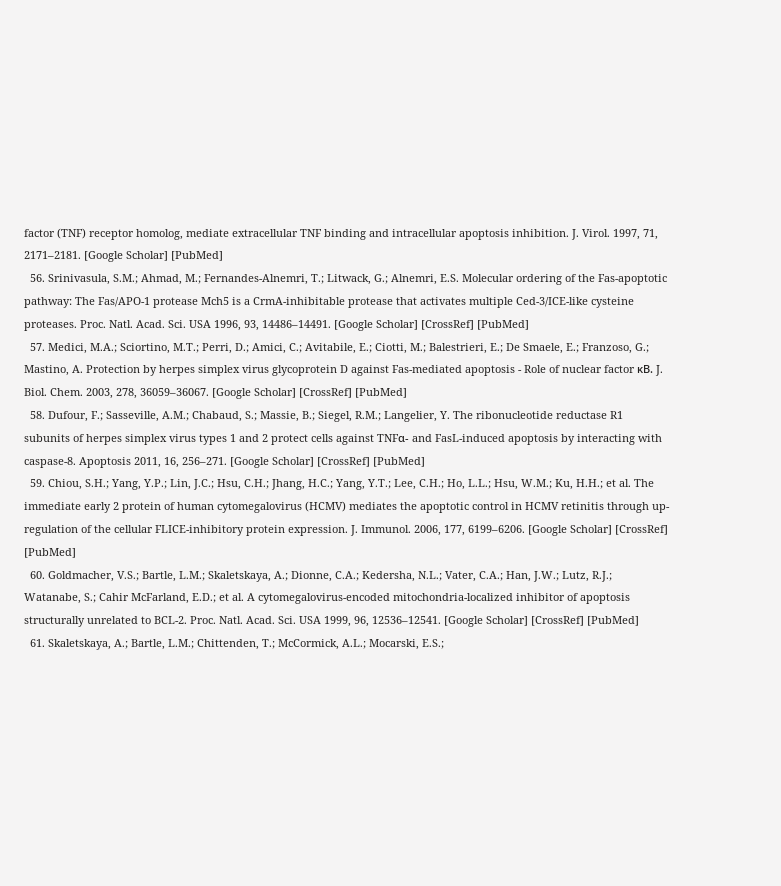factor (TNF) receptor homolog, mediate extracellular TNF binding and intracellular apoptosis inhibition. J. Virol. 1997, 71, 2171–2181. [Google Scholar] [PubMed]
  56. Srinivasula, S.M.; Ahmad, M.; Fernandes-Alnemri, T.; Litwack, G.; Alnemri, E.S. Molecular ordering of the Fas-apoptotic pathway: The Fas/APO-1 protease Mch5 is a CrmA-inhibitable protease that activates multiple Ced-3/ICE-like cysteine proteases. Proc. Natl. Acad. Sci. USA 1996, 93, 14486–14491. [Google Scholar] [CrossRef] [PubMed]
  57. Medici, M.A.; Sciortino, M.T.; Perri, D.; Amici, C.; Avitabile, E.; Ciotti, M.; Balestrieri, E.; De Smaele, E.; Franzoso, G.; Mastino, A. Protection by herpes simplex virus glycoprotein D against Fas-mediated apoptosis - Role of nuclear factor κB. J. Biol. Chem. 2003, 278, 36059–36067. [Google Scholar] [CrossRef] [PubMed]
  58. Dufour, F.; Sasseville, A.M.; Chabaud, S.; Massie, B.; Siegel, R.M.; Langelier, Y. The ribonucleotide reductase R1 subunits of herpes simplex virus types 1 and 2 protect cells against TNFα- and FasL-induced apoptosis by interacting with caspase-8. Apoptosis 2011, 16, 256–271. [Google Scholar] [CrossRef] [PubMed]
  59. Chiou, S.H.; Yang, Y.P.; Lin, J.C.; Hsu, C.H.; Jhang, H.C.; Yang, Y.T.; Lee, C.H.; Ho, L.L.; Hsu, W.M.; Ku, H.H.; et al. The immediate early 2 protein of human cytomegalovirus (HCMV) mediates the apoptotic control in HCMV retinitis through up-regulation of the cellular FLICE-inhibitory protein expression. J. Immunol. 2006, 177, 6199–6206. [Google Scholar] [CrossRef] [PubMed]
  60. Goldmacher, V.S.; Bartle, L.M.; Skaletskaya, A.; Dionne, C.A.; Kedersha, N.L.; Vater, C.A.; Han, J.W.; Lutz, R.J.; Watanabe, S.; Cahir McFarland, E.D.; et al. A cytomegalovirus-encoded mitochondria-localized inhibitor of apoptosis structurally unrelated to BCL-2. Proc. Natl. Acad. Sci. USA 1999, 96, 12536–12541. [Google Scholar] [CrossRef] [PubMed]
  61. Skaletskaya, A.; Bartle, L.M.; Chittenden, T.; McCormick, A.L.; Mocarski, E.S.;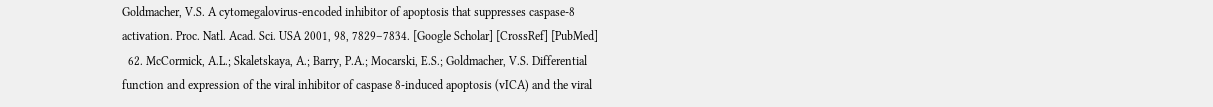Goldmacher, V.S. A cytomegalovirus-encoded inhibitor of apoptosis that suppresses caspase-8 activation. Proc. Natl. Acad. Sci. USA 2001, 98, 7829–7834. [Google Scholar] [CrossRef] [PubMed]
  62. McCormick, A.L.; Skaletskaya, A.; Barry, P.A.; Mocarski, E.S.; Goldmacher, V.S. Differential function and expression of the viral inhibitor of caspase 8-induced apoptosis (vICA) and the viral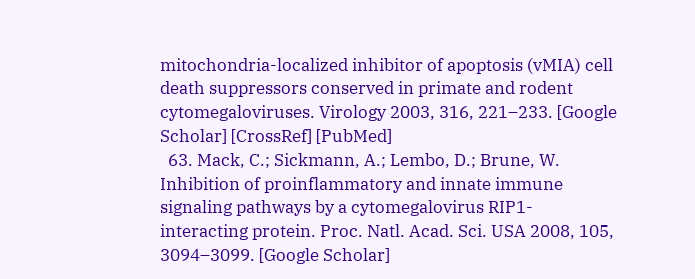mitochondria-localized inhibitor of apoptosis (vMIA) cell death suppressors conserved in primate and rodent cytomegaloviruses. Virology 2003, 316, 221–233. [Google Scholar] [CrossRef] [PubMed]
  63. Mack, C.; Sickmann, A.; Lembo, D.; Brune, W. Inhibition of proinflammatory and innate immune signaling pathways by a cytomegalovirus RIP1-interacting protein. Proc. Natl. Acad. Sci. USA 2008, 105, 3094–3099. [Google Scholar]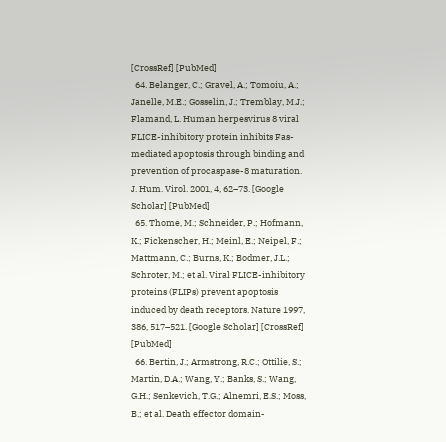[CrossRef] [PubMed]
  64. Belanger, C.; Gravel, A.; Tomoiu, A.; Janelle, M.E.; Gosselin, J.; Tremblay, M.J.; Flamand, L. Human herpesvirus 8 viral FLICE-inhibitory protein inhibits Fas-mediated apoptosis through binding and prevention of procaspase-8 maturation. J. Hum. Virol. 2001, 4, 62–73. [Google Scholar] [PubMed]
  65. Thome, M.; Schneider, P.; Hofmann, K.; Fickenscher, H.; Meinl, E.; Neipel, F.; Mattmann, C.; Burns, K.; Bodmer, J.L.; Schroter, M.; et al. Viral FLICE-inhibitory proteins (FLIPs) prevent apoptosis induced by death receptors. Nature 1997, 386, 517–521. [Google Scholar] [CrossRef] [PubMed]
  66. Bertin, J.; Armstrong, R.C.; Ottilie, S.; Martin, D.A.; Wang, Y.; Banks, S.; Wang, G.H.; Senkevich, T.G.; Alnemri, E.S.; Moss, B.; et al. Death effector domain-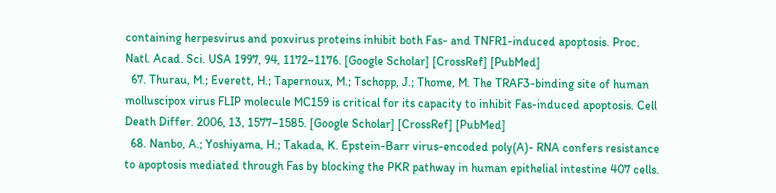containing herpesvirus and poxvirus proteins inhibit both Fas- and TNFR1-induced apoptosis. Proc. Natl. Acad. Sci. USA 1997, 94, 1172–1176. [Google Scholar] [CrossRef] [PubMed]
  67. Thurau, M.; Everett, H.; Tapernoux, M.; Tschopp, J.; Thome, M. The TRAF3-binding site of human molluscipox virus FLIP molecule MC159 is critical for its capacity to inhibit Fas-induced apoptosis. Cell Death Differ. 2006, 13, 1577–1585. [Google Scholar] [CrossRef] [PubMed]
  68. Nanbo, A.; Yoshiyama, H.; Takada, K. Epstein-Barr virus-encoded poly(A)- RNA confers resistance to apoptosis mediated through Fas by blocking the PKR pathway in human epithelial intestine 407 cells.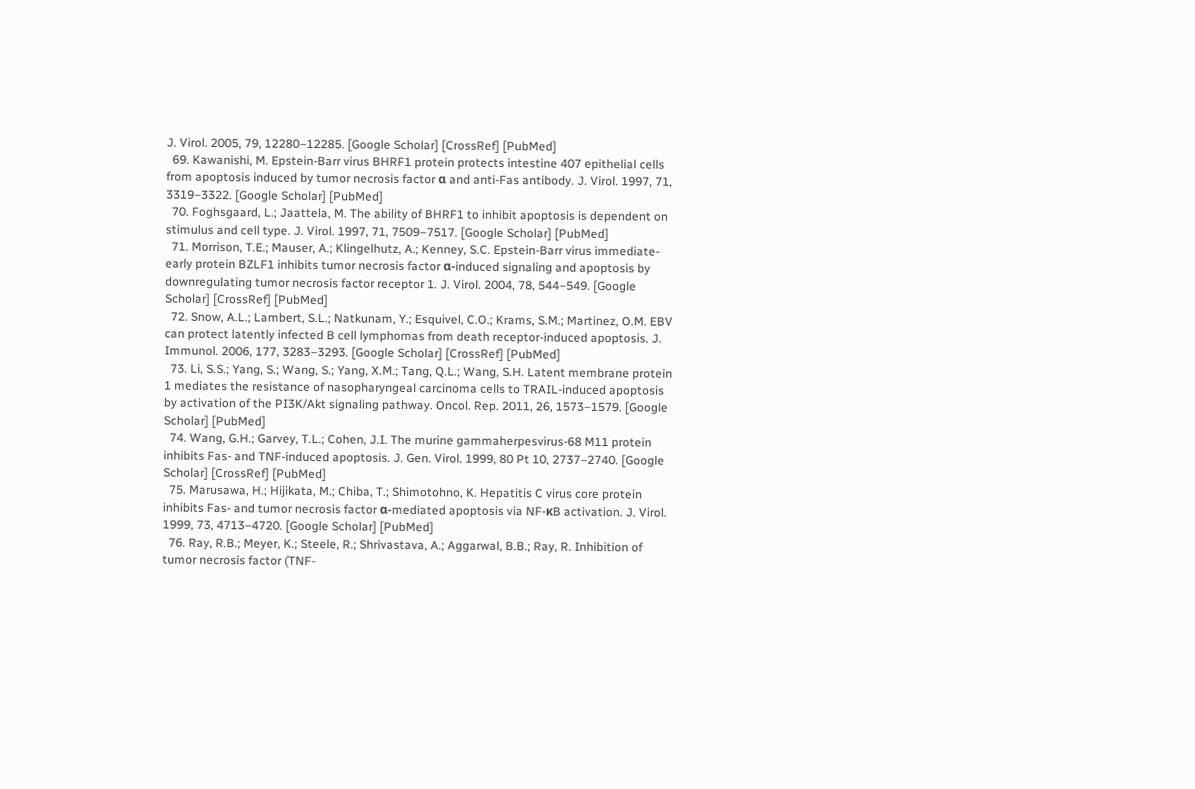J. Virol. 2005, 79, 12280–12285. [Google Scholar] [CrossRef] [PubMed]
  69. Kawanishi, M. Epstein-Barr virus BHRF1 protein protects intestine 407 epithelial cells from apoptosis induced by tumor necrosis factor α and anti-Fas antibody. J. Virol. 1997, 71, 3319–3322. [Google Scholar] [PubMed]
  70. Foghsgaard, L.; Jaattela, M. The ability of BHRF1 to inhibit apoptosis is dependent on stimulus and cell type. J. Virol. 1997, 71, 7509–7517. [Google Scholar] [PubMed]
  71. Morrison, T.E.; Mauser, A.; Klingelhutz, A.; Kenney, S.C. Epstein-Barr virus immediate-early protein BZLF1 inhibits tumor necrosis factor α-induced signaling and apoptosis by downregulating tumor necrosis factor receptor 1. J. Virol. 2004, 78, 544–549. [Google Scholar] [CrossRef] [PubMed]
  72. Snow, A.L.; Lambert, S.L.; Natkunam, Y.; Esquivel, C.O.; Krams, S.M.; Martinez, O.M. EBV can protect latently infected B cell lymphomas from death receptor-induced apoptosis. J. Immunol. 2006, 177, 3283–3293. [Google Scholar] [CrossRef] [PubMed]
  73. Li, S.S.; Yang, S.; Wang, S.; Yang, X.M.; Tang, Q.L.; Wang, S.H. Latent membrane protein 1 mediates the resistance of nasopharyngeal carcinoma cells to TRAIL-induced apoptosis by activation of the PI3K/Akt signaling pathway. Oncol. Rep. 2011, 26, 1573–1579. [Google Scholar] [PubMed]
  74. Wang, G.H.; Garvey, T.L.; Cohen, J.I. The murine gammaherpesvirus-68 M11 protein inhibits Fas- and TNF-induced apoptosis. J. Gen. Virol. 1999, 80 Pt 10, 2737–2740. [Google Scholar] [CrossRef] [PubMed]
  75. Marusawa, H.; Hijikata, M.; Chiba, T.; Shimotohno, K. Hepatitis C virus core protein inhibits Fas- and tumor necrosis factor α-mediated apoptosis via NF-κB activation. J. Virol. 1999, 73, 4713–4720. [Google Scholar] [PubMed]
  76. Ray, R.B.; Meyer, K.; Steele, R.; Shrivastava, A.; Aggarwal, B.B.; Ray, R. Inhibition of tumor necrosis factor (TNF-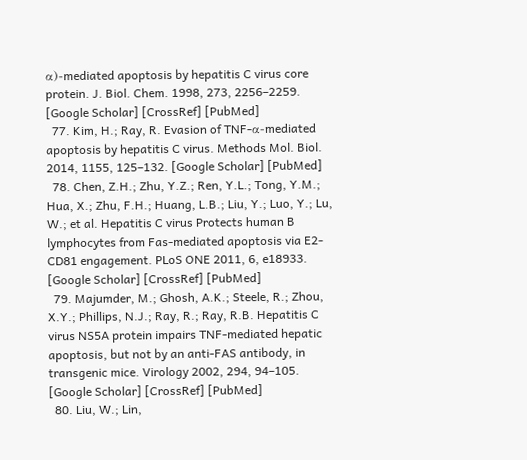α)-mediated apoptosis by hepatitis C virus core protein. J. Biol. Chem. 1998, 273, 2256–2259. [Google Scholar] [CrossRef] [PubMed]
  77. Kim, H.; Ray, R. Evasion of TNF-α-mediated apoptosis by hepatitis C virus. Methods Mol. Biol. 2014, 1155, 125–132. [Google Scholar] [PubMed]
  78. Chen, Z.H.; Zhu, Y.Z.; Ren, Y.L.; Tong, Y.M.; Hua, X.; Zhu, F.H.; Huang, L.B.; Liu, Y.; Luo, Y.; Lu, W.; et al. Hepatitis C virus Protects human B lymphocytes from Fas-mediated apoptosis via E2-CD81 engagement. PLoS ONE 2011, 6, e18933. [Google Scholar] [CrossRef] [PubMed]
  79. Majumder, M.; Ghosh, A.K.; Steele, R.; Zhou, X.Y.; Phillips, N.J.; Ray, R.; Ray, R.B. Hepatitis C virus NS5A protein impairs TNF-mediated hepatic apoptosis, but not by an anti-FAS antibody, in transgenic mice. Virology 2002, 294, 94–105. [Google Scholar] [CrossRef] [PubMed]
  80. Liu, W.; Lin,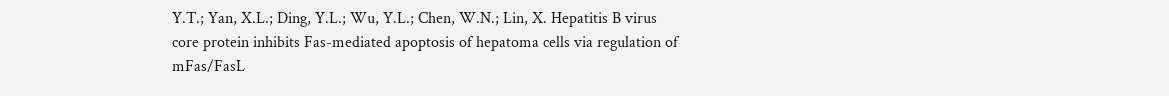Y.T.; Yan, X.L.; Ding, Y.L.; Wu, Y.L.; Chen, W.N.; Lin, X. Hepatitis B virus core protein inhibits Fas-mediated apoptosis of hepatoma cells via regulation of mFas/FasL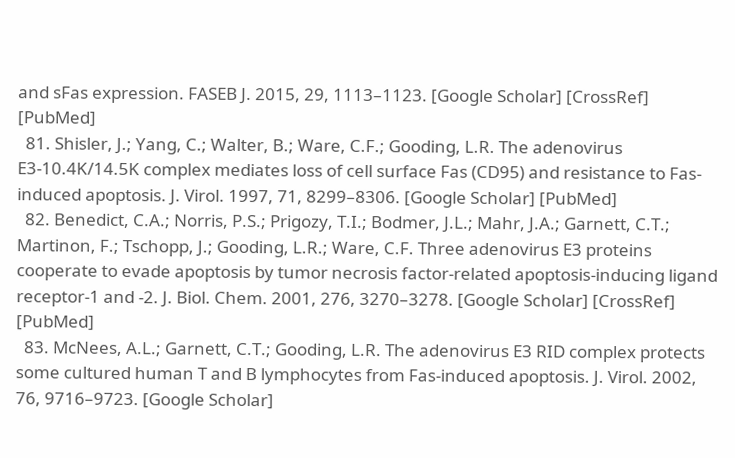and sFas expression. FASEB J. 2015, 29, 1113–1123. [Google Scholar] [CrossRef] [PubMed]
  81. Shisler, J.; Yang, C.; Walter, B.; Ware, C.F.; Gooding, L.R. The adenovirus E3-10.4K/14.5K complex mediates loss of cell surface Fas (CD95) and resistance to Fas-induced apoptosis. J. Virol. 1997, 71, 8299–8306. [Google Scholar] [PubMed]
  82. Benedict, C.A.; Norris, P.S.; Prigozy, T.I.; Bodmer, J.L.; Mahr, J.A.; Garnett, C.T.; Martinon, F.; Tschopp, J.; Gooding, L.R.; Ware, C.F. Three adenovirus E3 proteins cooperate to evade apoptosis by tumor necrosis factor-related apoptosis-inducing ligand receptor-1 and -2. J. Biol. Chem. 2001, 276, 3270–3278. [Google Scholar] [CrossRef] [PubMed]
  83. McNees, A.L.; Garnett, C.T.; Gooding, L.R. The adenovirus E3 RID complex protects some cultured human T and B lymphocytes from Fas-induced apoptosis. J. Virol. 2002, 76, 9716–9723. [Google Scholar]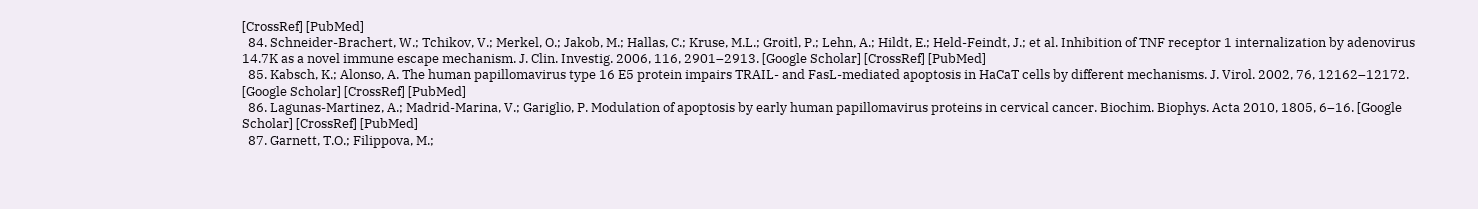[CrossRef] [PubMed]
  84. Schneider-Brachert, W.; Tchikov, V.; Merkel, O.; Jakob, M.; Hallas, C.; Kruse, M.L.; Groitl, P.; Lehn, A.; Hildt, E.; Held-Feindt, J.; et al. Inhibition of TNF receptor 1 internalization by adenovirus 14.7K as a novel immune escape mechanism. J. Clin. Investig. 2006, 116, 2901–2913. [Google Scholar] [CrossRef] [PubMed]
  85. Kabsch, K.; Alonso, A. The human papillomavirus type 16 E5 protein impairs TRAIL- and FasL-mediated apoptosis in HaCaT cells by different mechanisms. J. Virol. 2002, 76, 12162–12172. [Google Scholar] [CrossRef] [PubMed]
  86. Lagunas-Martinez, A.; Madrid-Marina, V.; Gariglio, P. Modulation of apoptosis by early human papillomavirus proteins in cervical cancer. Biochim. Biophys. Acta 2010, 1805, 6–16. [Google Scholar] [CrossRef] [PubMed]
  87. Garnett, T.O.; Filippova, M.;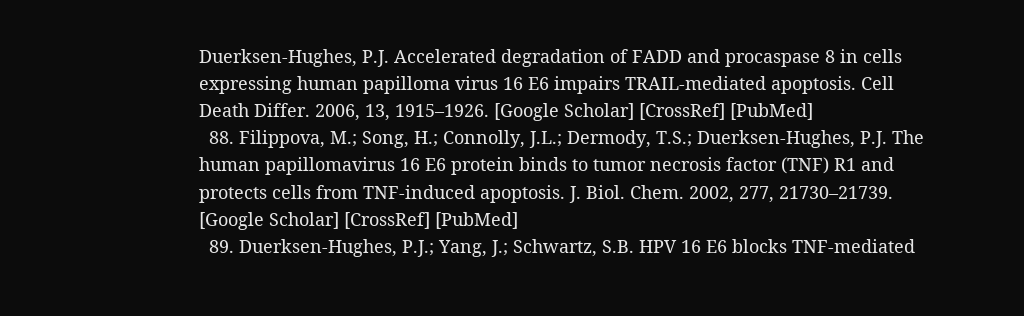Duerksen-Hughes, P.J. Accelerated degradation of FADD and procaspase 8 in cells expressing human papilloma virus 16 E6 impairs TRAIL-mediated apoptosis. Cell Death Differ. 2006, 13, 1915–1926. [Google Scholar] [CrossRef] [PubMed]
  88. Filippova, M.; Song, H.; Connolly, J.L.; Dermody, T.S.; Duerksen-Hughes, P.J. The human papillomavirus 16 E6 protein binds to tumor necrosis factor (TNF) R1 and protects cells from TNF-induced apoptosis. J. Biol. Chem. 2002, 277, 21730–21739. [Google Scholar] [CrossRef] [PubMed]
  89. Duerksen-Hughes, P.J.; Yang, J.; Schwartz, S.B. HPV 16 E6 blocks TNF-mediated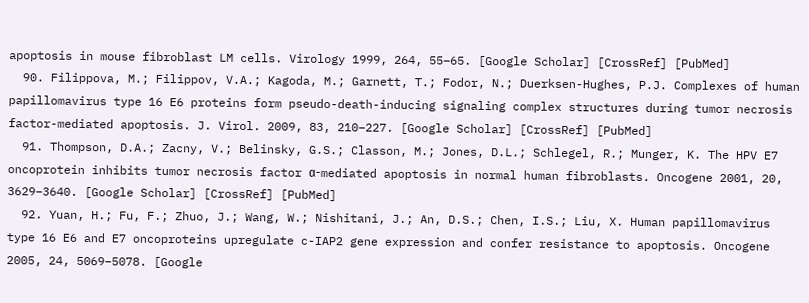apoptosis in mouse fibroblast LM cells. Virology 1999, 264, 55–65. [Google Scholar] [CrossRef] [PubMed]
  90. Filippova, M.; Filippov, V.A.; Kagoda, M.; Garnett, T.; Fodor, N.; Duerksen-Hughes, P.J. Complexes of human papillomavirus type 16 E6 proteins form pseudo-death-inducing signaling complex structures during tumor necrosis factor-mediated apoptosis. J. Virol. 2009, 83, 210–227. [Google Scholar] [CrossRef] [PubMed]
  91. Thompson, D.A.; Zacny, V.; Belinsky, G.S.; Classon, M.; Jones, D.L.; Schlegel, R.; Munger, K. The HPV E7 oncoprotein inhibits tumor necrosis factor α-mediated apoptosis in normal human fibroblasts. Oncogene 2001, 20, 3629–3640. [Google Scholar] [CrossRef] [PubMed]
  92. Yuan, H.; Fu, F.; Zhuo, J.; Wang, W.; Nishitani, J.; An, D.S.; Chen, I.S.; Liu, X. Human papillomavirus type 16 E6 and E7 oncoproteins upregulate c-IAP2 gene expression and confer resistance to apoptosis. Oncogene 2005, 24, 5069–5078. [Google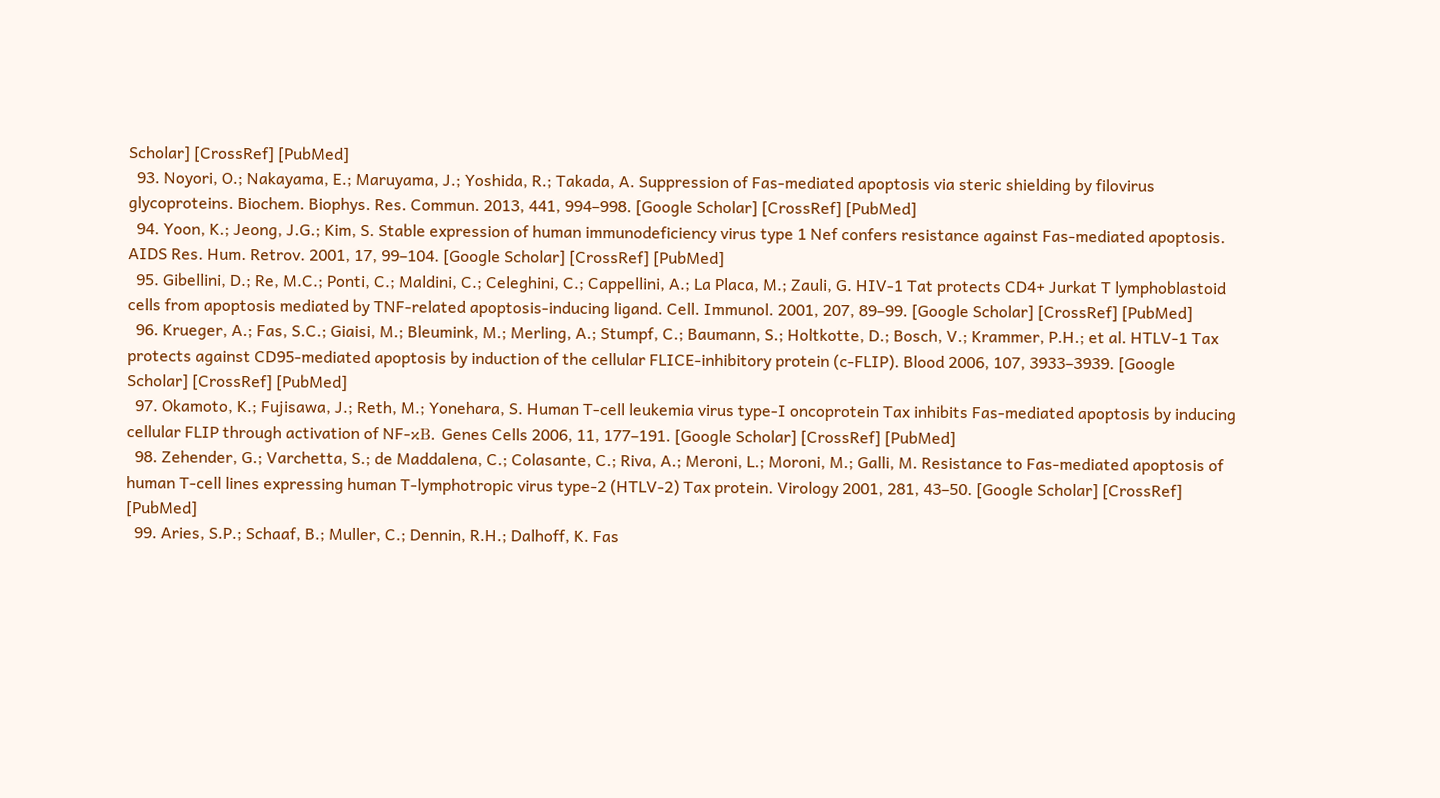Scholar] [CrossRef] [PubMed]
  93. Noyori, O.; Nakayama, E.; Maruyama, J.; Yoshida, R.; Takada, A. Suppression of Fas-mediated apoptosis via steric shielding by filovirus glycoproteins. Biochem. Biophys. Res. Commun. 2013, 441, 994–998. [Google Scholar] [CrossRef] [PubMed]
  94. Yoon, K.; Jeong, J.G.; Kim, S. Stable expression of human immunodeficiency virus type 1 Nef confers resistance against Fas-mediated apoptosis. AIDS Res. Hum. Retrov. 2001, 17, 99–104. [Google Scholar] [CrossRef] [PubMed]
  95. Gibellini, D.; Re, M.C.; Ponti, C.; Maldini, C.; Celeghini, C.; Cappellini, A.; La Placa, M.; Zauli, G. HIV-1 Tat protects CD4+ Jurkat T lymphoblastoid cells from apoptosis mediated by TNF-related apoptosis-inducing ligand. Cell. Immunol. 2001, 207, 89–99. [Google Scholar] [CrossRef] [PubMed]
  96. Krueger, A.; Fas, S.C.; Giaisi, M.; Bleumink, M.; Merling, A.; Stumpf, C.; Baumann, S.; Holtkotte, D.; Bosch, V.; Krammer, P.H.; et al. HTLV-1 Tax protects against CD95-mediated apoptosis by induction of the cellular FLICE-inhibitory protein (c-FLIP). Blood 2006, 107, 3933–3939. [Google Scholar] [CrossRef] [PubMed]
  97. Okamoto, K.; Fujisawa, J.; Reth, M.; Yonehara, S. Human T-cell leukemia virus type-I oncoprotein Tax inhibits Fas-mediated apoptosis by inducing cellular FLIP through activation of NF-κB. Genes Cells 2006, 11, 177–191. [Google Scholar] [CrossRef] [PubMed]
  98. Zehender, G.; Varchetta, S.; de Maddalena, C.; Colasante, C.; Riva, A.; Meroni, L.; Moroni, M.; Galli, M. Resistance to Fas-mediated apoptosis of human T-cell lines expressing human T-lymphotropic virus type-2 (HTLV-2) Tax protein. Virology 2001, 281, 43–50. [Google Scholar] [CrossRef] [PubMed]
  99. Aries, S.P.; Schaaf, B.; Muller, C.; Dennin, R.H.; Dalhoff, K. Fas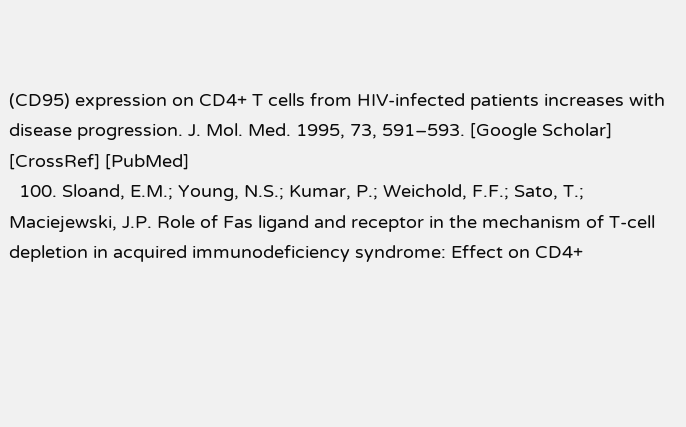(CD95) expression on CD4+ T cells from HIV-infected patients increases with disease progression. J. Mol. Med. 1995, 73, 591–593. [Google Scholar] [CrossRef] [PubMed]
  100. Sloand, E.M.; Young, N.S.; Kumar, P.; Weichold, F.F.; Sato, T.; Maciejewski, J.P. Role of Fas ligand and receptor in the mechanism of T-cell depletion in acquired immunodeficiency syndrome: Effect on CD4+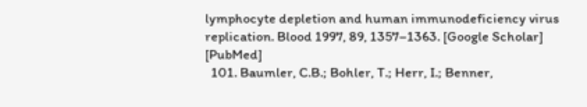lymphocyte depletion and human immunodeficiency virus replication. Blood 1997, 89, 1357–1363. [Google Scholar] [PubMed]
  101. Baumler, C.B.; Bohler, T.; Herr, I.; Benner,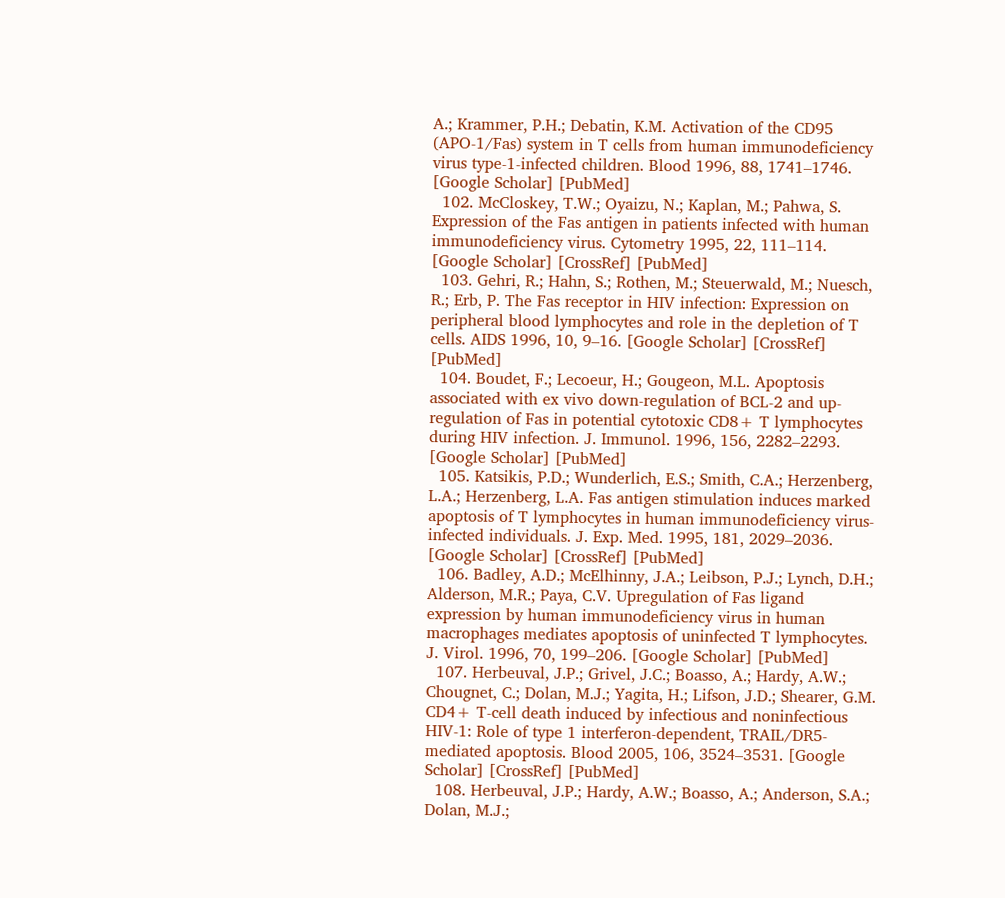A.; Krammer, P.H.; Debatin, K.M. Activation of the CD95 (APO-1/Fas) system in T cells from human immunodeficiency virus type-1-infected children. Blood 1996, 88, 1741–1746. [Google Scholar] [PubMed]
  102. McCloskey, T.W.; Oyaizu, N.; Kaplan, M.; Pahwa, S. Expression of the Fas antigen in patients infected with human immunodeficiency virus. Cytometry 1995, 22, 111–114. [Google Scholar] [CrossRef] [PubMed]
  103. Gehri, R.; Hahn, S.; Rothen, M.; Steuerwald, M.; Nuesch, R.; Erb, P. The Fas receptor in HIV infection: Expression on peripheral blood lymphocytes and role in the depletion of T cells. AIDS 1996, 10, 9–16. [Google Scholar] [CrossRef] [PubMed]
  104. Boudet, F.; Lecoeur, H.; Gougeon, M.L. Apoptosis associated with ex vivo down-regulation of BCL-2 and up-regulation of Fas in potential cytotoxic CD8+ T lymphocytes during HIV infection. J. Immunol. 1996, 156, 2282–2293. [Google Scholar] [PubMed]
  105. Katsikis, P.D.; Wunderlich, E.S.; Smith, C.A.; Herzenberg, L.A.; Herzenberg, L.A. Fas antigen stimulation induces marked apoptosis of T lymphocytes in human immunodeficiency virus-infected individuals. J. Exp. Med. 1995, 181, 2029–2036. [Google Scholar] [CrossRef] [PubMed]
  106. Badley, A.D.; McElhinny, J.A.; Leibson, P.J.; Lynch, D.H.; Alderson, M.R.; Paya, C.V. Upregulation of Fas ligand expression by human immunodeficiency virus in human macrophages mediates apoptosis of uninfected T lymphocytes. J. Virol. 1996, 70, 199–206. [Google Scholar] [PubMed]
  107. Herbeuval, J.P.; Grivel, J.C.; Boasso, A.; Hardy, A.W.; Chougnet, C.; Dolan, M.J.; Yagita, H.; Lifson, J.D.; Shearer, G.M. CD4+ T-cell death induced by infectious and noninfectious HIV-1: Role of type 1 interferon-dependent, TRAIL/DR5-mediated apoptosis. Blood 2005, 106, 3524–3531. [Google Scholar] [CrossRef] [PubMed]
  108. Herbeuval, J.P.; Hardy, A.W.; Boasso, A.; Anderson, S.A.; Dolan, M.J.;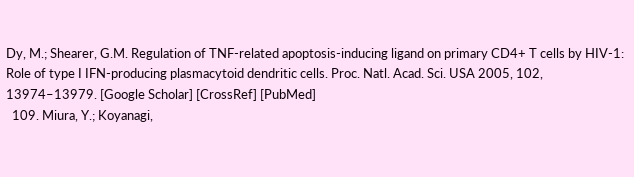Dy, M.; Shearer, G.M. Regulation of TNF-related apoptosis-inducing ligand on primary CD4+ T cells by HIV-1: Role of type I IFN-producing plasmacytoid dendritic cells. Proc. Natl. Acad. Sci. USA 2005, 102, 13974–13979. [Google Scholar] [CrossRef] [PubMed]
  109. Miura, Y.; Koyanagi,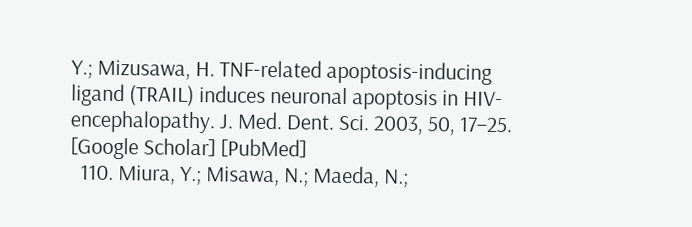Y.; Mizusawa, H. TNF-related apoptosis-inducing ligand (TRAIL) induces neuronal apoptosis in HIV-encephalopathy. J. Med. Dent. Sci. 2003, 50, 17–25. [Google Scholar] [PubMed]
  110. Miura, Y.; Misawa, N.; Maeda, N.;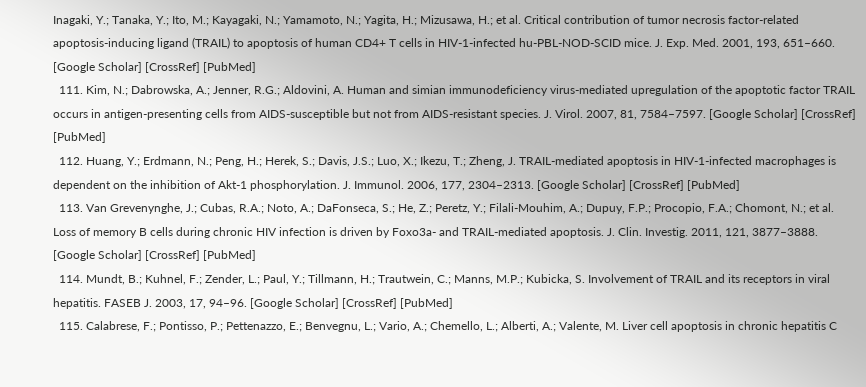Inagaki, Y.; Tanaka, Y.; Ito, M.; Kayagaki, N.; Yamamoto, N.; Yagita, H.; Mizusawa, H.; et al. Critical contribution of tumor necrosis factor-related apoptosis-inducing ligand (TRAIL) to apoptosis of human CD4+ T cells in HIV-1-infected hu-PBL-NOD-SCID mice. J. Exp. Med. 2001, 193, 651–660. [Google Scholar] [CrossRef] [PubMed]
  111. Kim, N.; Dabrowska, A.; Jenner, R.G.; Aldovini, A. Human and simian immunodeficiency virus-mediated upregulation of the apoptotic factor TRAIL occurs in antigen-presenting cells from AIDS-susceptible but not from AIDS-resistant species. J. Virol. 2007, 81, 7584–7597. [Google Scholar] [CrossRef] [PubMed]
  112. Huang, Y.; Erdmann, N.; Peng, H.; Herek, S.; Davis, J.S.; Luo, X.; Ikezu, T.; Zheng, J. TRAIL-mediated apoptosis in HIV-1-infected macrophages is dependent on the inhibition of Akt-1 phosphorylation. J. Immunol. 2006, 177, 2304–2313. [Google Scholar] [CrossRef] [PubMed]
  113. Van Grevenynghe, J.; Cubas, R.A.; Noto, A.; DaFonseca, S.; He, Z.; Peretz, Y.; Filali-Mouhim, A.; Dupuy, F.P.; Procopio, F.A.; Chomont, N.; et al. Loss of memory B cells during chronic HIV infection is driven by Foxo3a- and TRAIL-mediated apoptosis. J. Clin. Investig. 2011, 121, 3877–3888. [Google Scholar] [CrossRef] [PubMed]
  114. Mundt, B.; Kuhnel, F.; Zender, L.; Paul, Y.; Tillmann, H.; Trautwein, C.; Manns, M.P.; Kubicka, S. Involvement of TRAIL and its receptors in viral hepatitis. FASEB J. 2003, 17, 94–96. [Google Scholar] [CrossRef] [PubMed]
  115. Calabrese, F.; Pontisso, P.; Pettenazzo, E.; Benvegnu, L.; Vario, A.; Chemello, L.; Alberti, A.; Valente, M. Liver cell apoptosis in chronic hepatitis C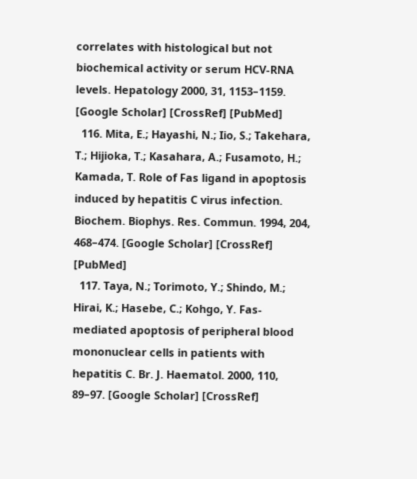correlates with histological but not biochemical activity or serum HCV-RNA levels. Hepatology 2000, 31, 1153–1159. [Google Scholar] [CrossRef] [PubMed]
  116. Mita, E.; Hayashi, N.; Iio, S.; Takehara, T.; Hijioka, T.; Kasahara, A.; Fusamoto, H.; Kamada, T. Role of Fas ligand in apoptosis induced by hepatitis C virus infection. Biochem. Biophys. Res. Commun. 1994, 204, 468–474. [Google Scholar] [CrossRef] [PubMed]
  117. Taya, N.; Torimoto, Y.; Shindo, M.; Hirai, K.; Hasebe, C.; Kohgo, Y. Fas-mediated apoptosis of peripheral blood mononuclear cells in patients with hepatitis C. Br. J. Haematol. 2000, 110, 89–97. [Google Scholar] [CrossRef]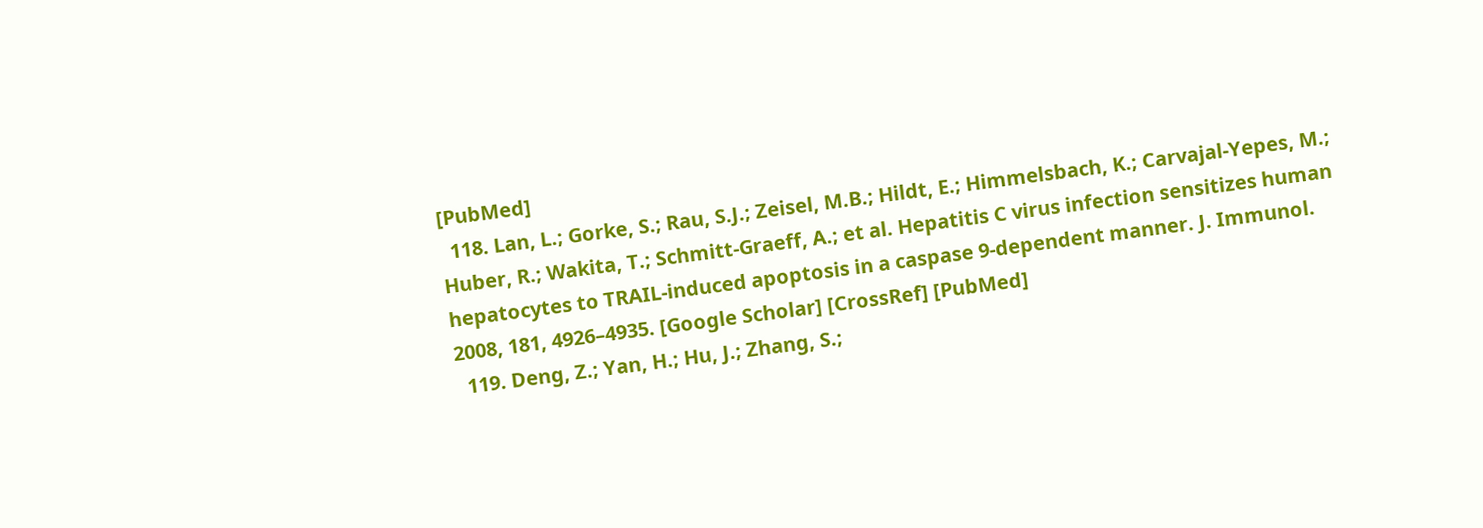[PubMed]
  118. Lan, L.; Gorke, S.; Rau, S.J.; Zeisel, M.B.; Hildt, E.; Himmelsbach, K.; Carvajal-Yepes, M.; Huber, R.; Wakita, T.; Schmitt-Graeff, A.; et al. Hepatitis C virus infection sensitizes human hepatocytes to TRAIL-induced apoptosis in a caspase 9-dependent manner. J. Immunol. 2008, 181, 4926–4935. [Google Scholar] [CrossRef] [PubMed]
  119. Deng, Z.; Yan, H.; Hu, J.; Zhang, S.;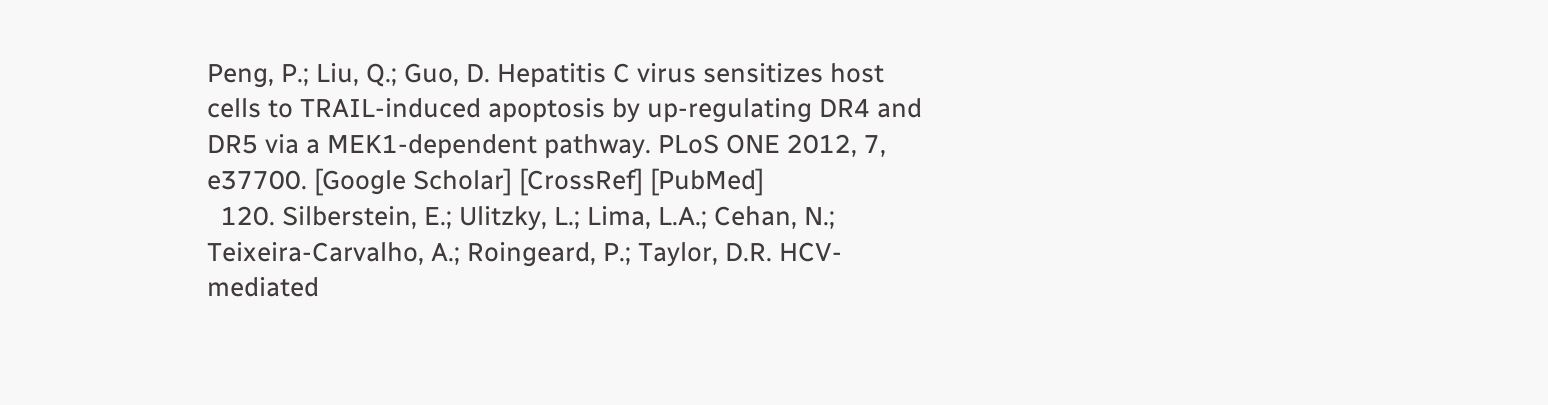Peng, P.; Liu, Q.; Guo, D. Hepatitis C virus sensitizes host cells to TRAIL-induced apoptosis by up-regulating DR4 and DR5 via a MEK1-dependent pathway. PLoS ONE 2012, 7, e37700. [Google Scholar] [CrossRef] [PubMed]
  120. Silberstein, E.; Ulitzky, L.; Lima, L.A.; Cehan, N.; Teixeira-Carvalho, A.; Roingeard, P.; Taylor, D.R. HCV-mediated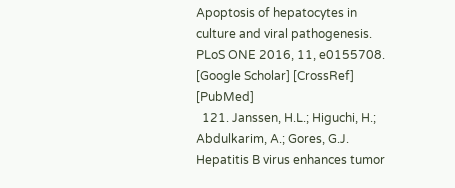Apoptosis of hepatocytes in culture and viral pathogenesis. PLoS ONE 2016, 11, e0155708. [Google Scholar] [CrossRef] [PubMed]
  121. Janssen, H.L.; Higuchi, H.; Abdulkarim, A.; Gores, G.J. Hepatitis B virus enhances tumor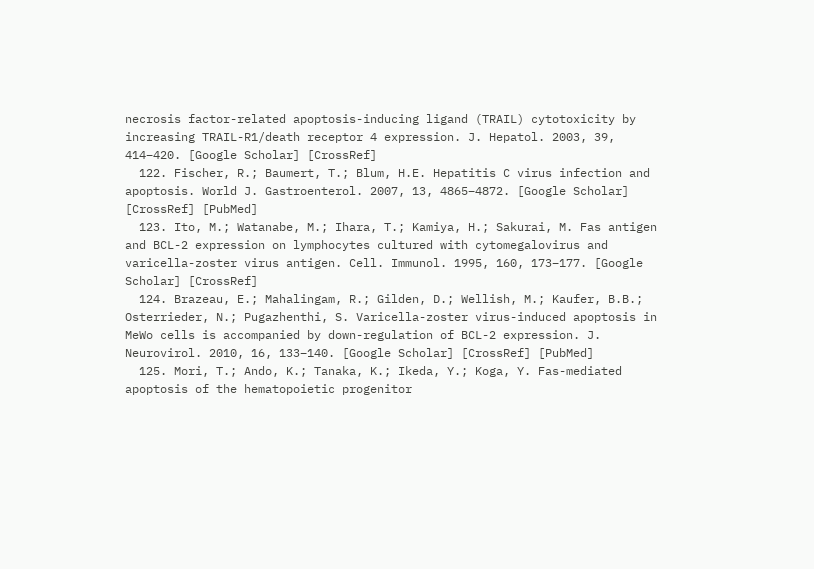necrosis factor-related apoptosis-inducing ligand (TRAIL) cytotoxicity by increasing TRAIL-R1/death receptor 4 expression. J. Hepatol. 2003, 39, 414–420. [Google Scholar] [CrossRef]
  122. Fischer, R.; Baumert, T.; Blum, H.E. Hepatitis C virus infection and apoptosis. World J. Gastroenterol. 2007, 13, 4865–4872. [Google Scholar] [CrossRef] [PubMed]
  123. Ito, M.; Watanabe, M.; Ihara, T.; Kamiya, H.; Sakurai, M. Fas antigen and BCL-2 expression on lymphocytes cultured with cytomegalovirus and varicella-zoster virus antigen. Cell. Immunol. 1995, 160, 173–177. [Google Scholar] [CrossRef]
  124. Brazeau, E.; Mahalingam, R.; Gilden, D.; Wellish, M.; Kaufer, B.B.; Osterrieder, N.; Pugazhenthi, S. Varicella-zoster virus-induced apoptosis in MeWo cells is accompanied by down-regulation of BCL-2 expression. J. Neurovirol. 2010, 16, 133–140. [Google Scholar] [CrossRef] [PubMed]
  125. Mori, T.; Ando, K.; Tanaka, K.; Ikeda, Y.; Koga, Y. Fas-mediated apoptosis of the hematopoietic progenitor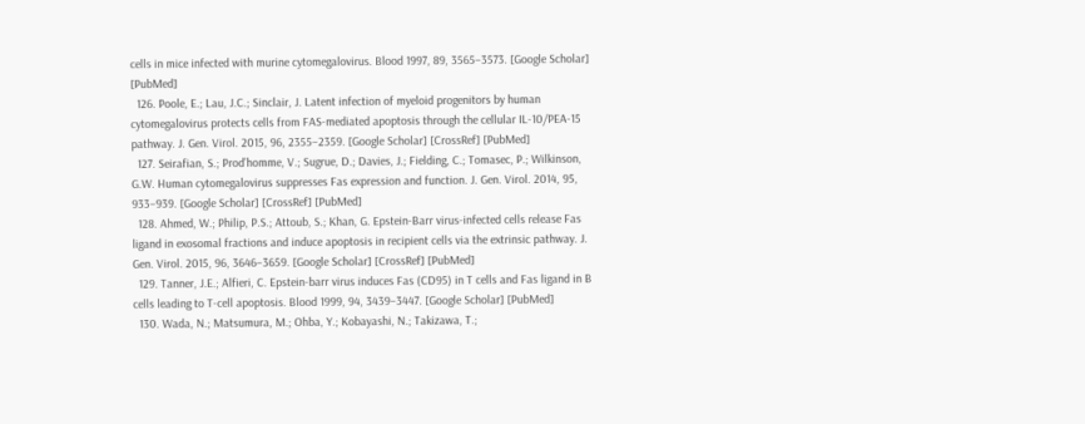cells in mice infected with murine cytomegalovirus. Blood 1997, 89, 3565–3573. [Google Scholar] [PubMed]
  126. Poole, E.; Lau, J.C.; Sinclair, J. Latent infection of myeloid progenitors by human cytomegalovirus protects cells from FAS-mediated apoptosis through the cellular IL-10/PEA-15 pathway. J. Gen. Virol. 2015, 96, 2355–2359. [Google Scholar] [CrossRef] [PubMed]
  127. Seirafian, S.; Prod’homme, V.; Sugrue, D.; Davies, J.; Fielding, C.; Tomasec, P.; Wilkinson, G.W. Human cytomegalovirus suppresses Fas expression and function. J. Gen. Virol. 2014, 95, 933–939. [Google Scholar] [CrossRef] [PubMed]
  128. Ahmed, W.; Philip, P.S.; Attoub, S.; Khan, G. Epstein-Barr virus-infected cells release Fas ligand in exosomal fractions and induce apoptosis in recipient cells via the extrinsic pathway. J. Gen. Virol. 2015, 96, 3646–3659. [Google Scholar] [CrossRef] [PubMed]
  129. Tanner, J.E.; Alfieri, C. Epstein-barr virus induces Fas (CD95) in T cells and Fas ligand in B cells leading to T-cell apoptosis. Blood 1999, 94, 3439–3447. [Google Scholar] [PubMed]
  130. Wada, N.; Matsumura, M.; Ohba, Y.; Kobayashi, N.; Takizawa, T.;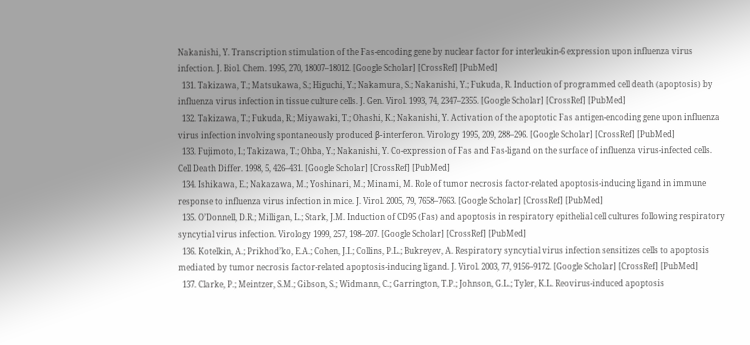Nakanishi, Y. Transcription stimulation of the Fas-encoding gene by nuclear factor for interleukin-6 expression upon influenza virus infection. J. Biol. Chem. 1995, 270, 18007–18012. [Google Scholar] [CrossRef] [PubMed]
  131. Takizawa, T.; Matsukawa, S.; Higuchi, Y.; Nakamura, S.; Nakanishi, Y.; Fukuda, R. Induction of programmed cell death (apoptosis) by influenza virus infection in tissue culture cells. J. Gen. Virol. 1993, 74, 2347–2355. [Google Scholar] [CrossRef] [PubMed]
  132. Takizawa, T.; Fukuda, R.; Miyawaki, T.; Ohashi, K.; Nakanishi, Y. Activation of the apoptotic Fas antigen-encoding gene upon influenza virus infection involving spontaneously produced β-interferon. Virology 1995, 209, 288–296. [Google Scholar] [CrossRef] [PubMed]
  133. Fujimoto, I.; Takizawa, T.; Ohba, Y.; Nakanishi, Y. Co-expression of Fas and Fas-ligand on the surface of influenza virus-infected cells. Cell Death Differ. 1998, 5, 426–431. [Google Scholar] [CrossRef] [PubMed]
  134. Ishikawa, E.; Nakazawa, M.; Yoshinari, M.; Minami, M. Role of tumor necrosis factor-related apoptosis-inducing ligand in immune response to influenza virus infection in mice. J. Virol. 2005, 79, 7658–7663. [Google Scholar] [CrossRef] [PubMed]
  135. O’Donnell, D.R.; Milligan, L.; Stark, J.M. Induction of CD95 (Fas) and apoptosis in respiratory epithelial cell cultures following respiratory syncytial virus infection. Virology 1999, 257, 198–207. [Google Scholar] [CrossRef] [PubMed]
  136. Kotelkin, A.; Prikhod’ko, E.A.; Cohen, J.I.; Collins, P.L.; Bukreyev, A. Respiratory syncytial virus infection sensitizes cells to apoptosis mediated by tumor necrosis factor-related apoptosis-inducing ligand. J. Virol. 2003, 77, 9156–9172. [Google Scholar] [CrossRef] [PubMed]
  137. Clarke, P.; Meintzer, S.M.; Gibson, S.; Widmann, C.; Garrington, T.P.; Johnson, G.L.; Tyler, K.L. Reovirus-induced apoptosis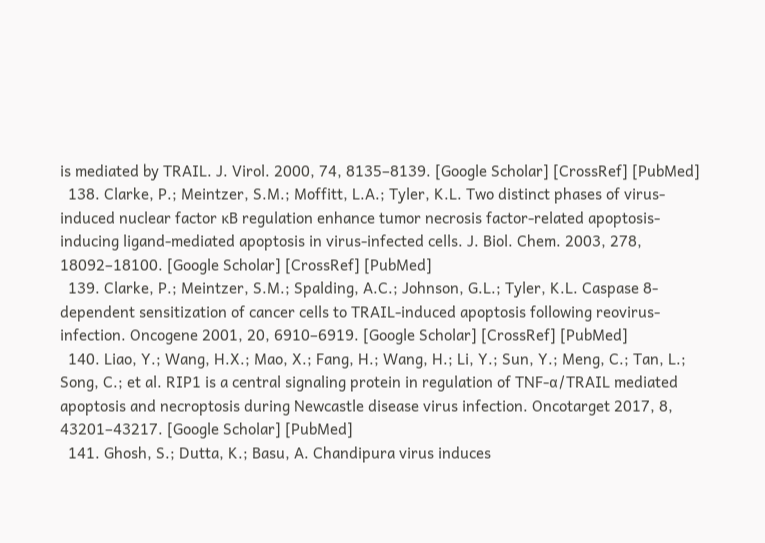is mediated by TRAIL. J. Virol. 2000, 74, 8135–8139. [Google Scholar] [CrossRef] [PubMed]
  138. Clarke, P.; Meintzer, S.M.; Moffitt, L.A.; Tyler, K.L. Two distinct phases of virus-induced nuclear factor κB regulation enhance tumor necrosis factor-related apoptosis-inducing ligand-mediated apoptosis in virus-infected cells. J. Biol. Chem. 2003, 278, 18092–18100. [Google Scholar] [CrossRef] [PubMed]
  139. Clarke, P.; Meintzer, S.M.; Spalding, A.C.; Johnson, G.L.; Tyler, K.L. Caspase 8-dependent sensitization of cancer cells to TRAIL-induced apoptosis following reovirus-infection. Oncogene 2001, 20, 6910–6919. [Google Scholar] [CrossRef] [PubMed]
  140. Liao, Y.; Wang, H.X.; Mao, X.; Fang, H.; Wang, H.; Li, Y.; Sun, Y.; Meng, C.; Tan, L.; Song, C.; et al. RIP1 is a central signaling protein in regulation of TNF-α/TRAIL mediated apoptosis and necroptosis during Newcastle disease virus infection. Oncotarget 2017, 8, 43201–43217. [Google Scholar] [PubMed]
  141. Ghosh, S.; Dutta, K.; Basu, A. Chandipura virus induces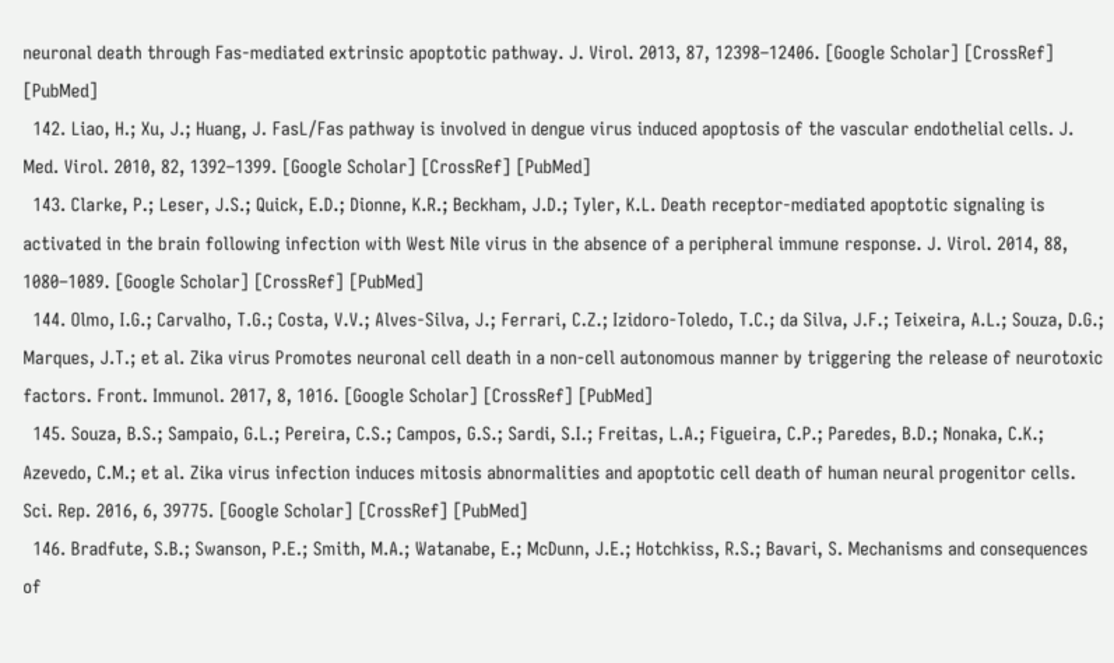neuronal death through Fas-mediated extrinsic apoptotic pathway. J. Virol. 2013, 87, 12398–12406. [Google Scholar] [CrossRef] [PubMed]
  142. Liao, H.; Xu, J.; Huang, J. FasL/Fas pathway is involved in dengue virus induced apoptosis of the vascular endothelial cells. J. Med. Virol. 2010, 82, 1392–1399. [Google Scholar] [CrossRef] [PubMed]
  143. Clarke, P.; Leser, J.S.; Quick, E.D.; Dionne, K.R.; Beckham, J.D.; Tyler, K.L. Death receptor-mediated apoptotic signaling is activated in the brain following infection with West Nile virus in the absence of a peripheral immune response. J. Virol. 2014, 88, 1080–1089. [Google Scholar] [CrossRef] [PubMed]
  144. Olmo, I.G.; Carvalho, T.G.; Costa, V.V.; Alves-Silva, J.; Ferrari, C.Z.; Izidoro-Toledo, T.C.; da Silva, J.F.; Teixeira, A.L.; Souza, D.G.; Marques, J.T.; et al. Zika virus Promotes neuronal cell death in a non-cell autonomous manner by triggering the release of neurotoxic factors. Front. Immunol. 2017, 8, 1016. [Google Scholar] [CrossRef] [PubMed]
  145. Souza, B.S.; Sampaio, G.L.; Pereira, C.S.; Campos, G.S.; Sardi, S.I.; Freitas, L.A.; Figueira, C.P.; Paredes, B.D.; Nonaka, C.K.; Azevedo, C.M.; et al. Zika virus infection induces mitosis abnormalities and apoptotic cell death of human neural progenitor cells. Sci. Rep. 2016, 6, 39775. [Google Scholar] [CrossRef] [PubMed]
  146. Bradfute, S.B.; Swanson, P.E.; Smith, M.A.; Watanabe, E.; McDunn, J.E.; Hotchkiss, R.S.; Bavari, S. Mechanisms and consequences of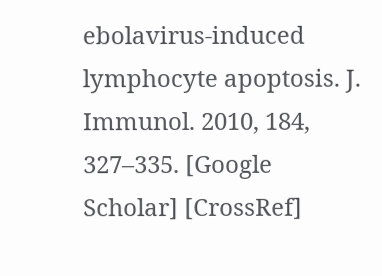ebolavirus-induced lymphocyte apoptosis. J. Immunol. 2010, 184, 327–335. [Google Scholar] [CrossRef]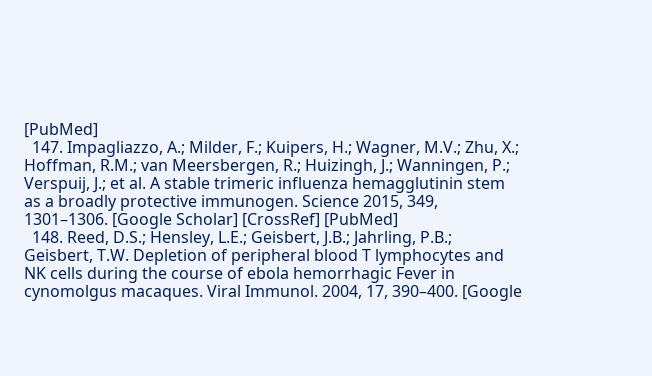[PubMed]
  147. Impagliazzo, A.; Milder, F.; Kuipers, H.; Wagner, M.V.; Zhu, X.; Hoffman, R.M.; van Meersbergen, R.; Huizingh, J.; Wanningen, P.; Verspuij, J.; et al. A stable trimeric influenza hemagglutinin stem as a broadly protective immunogen. Science 2015, 349, 1301–1306. [Google Scholar] [CrossRef] [PubMed]
  148. Reed, D.S.; Hensley, L.E.; Geisbert, J.B.; Jahrling, P.B.; Geisbert, T.W. Depletion of peripheral blood T lymphocytes and NK cells during the course of ebola hemorrhagic Fever in cynomolgus macaques. Viral Immunol. 2004, 17, 390–400. [Google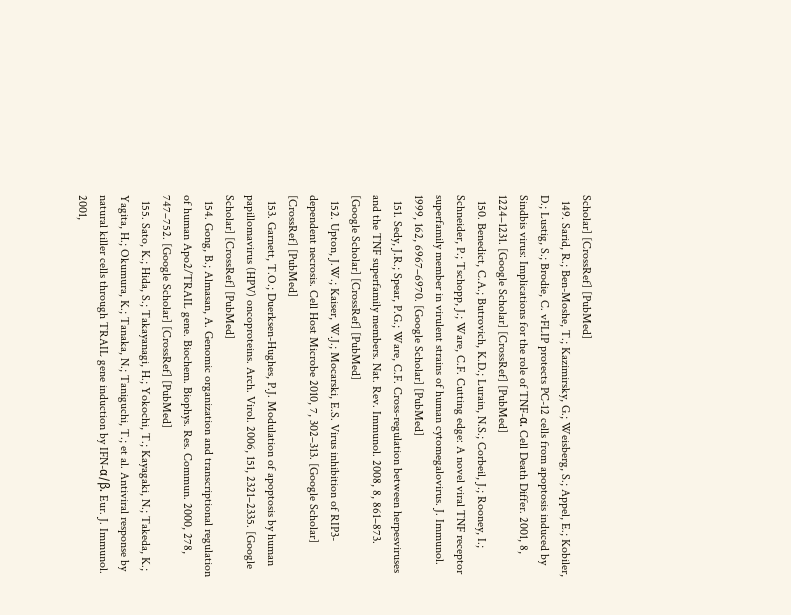Scholar] [CrossRef] [PubMed]
  149. Sarid, R.; Ben-Moshe, T.; Kazimirsky, G.; Weisberg, S.; Appel, E.; Kobiler, D.; Lustig, S.; Brodie, C. vFLIP protects PC-12 cells from apoptosis induced by Sindbis virus: Implications for the role of TNF-α. Cell Death Differ. 2001, 8, 1224–1231. [Google Scholar] [CrossRef] [PubMed]
  150. Benedict, C.A.; Butrovich, K.D.; Lurain, N.S.; Corbeil, J.; Rooney, I.; Schneider, P.; Tschopp, J.; Ware, C.F. Cutting edge: A novel viral TNF receptor superfamily member in virulent strains of human cytomegalovirus. J. Immunol. 1999, 162, 6967–6970. [Google Scholar] [PubMed]
  151. Sedy, J.R.; Spear, P.G.; Ware, C.F. Cross-regulation between herpesviruses and the TNF superfamily members. Nat. Rev. Immunol. 2008, 8, 861–873. [Google Scholar] [CrossRef] [PubMed]
  152. Upton, J.W.; Kaiser, W.J.; Mocarski, E.S. Virus inhibition of RIP3-dependent necrosis. Cell Host Microbe 2010, 7, 302–313. [Google Scholar] [CrossRef] [PubMed]
  153. Garnett, T.O.; Duerksen-Hughes, P.J. Modulation of apoptosis by human papillomavirus (HPV) oncoproteins. Arch. Virol. 2006, 151, 2321–2335. [Google Scholar] [CrossRef] [PubMed]
  154. Gong, B.; Almasan, A. Genomic organization and transcriptional regulation of human Apo2/TRAIL gene. Biochem. Biophys. Res. Commun. 2000, 278, 747–752. [Google Scholar] [CrossRef] [PubMed]
  155. Sato, K.; Hida, S.; Takayanagi, H.; Yokochi, T.; Kayagaki, N.; Takeda, K.; Yagita, H.; Okumura, K.; Tanaka, N.; Taniguchi, T.; et al. Antiviral response by natural killer cells through TRAIL gene induction by IFN-α/β. Eur. J. Immunol. 2001,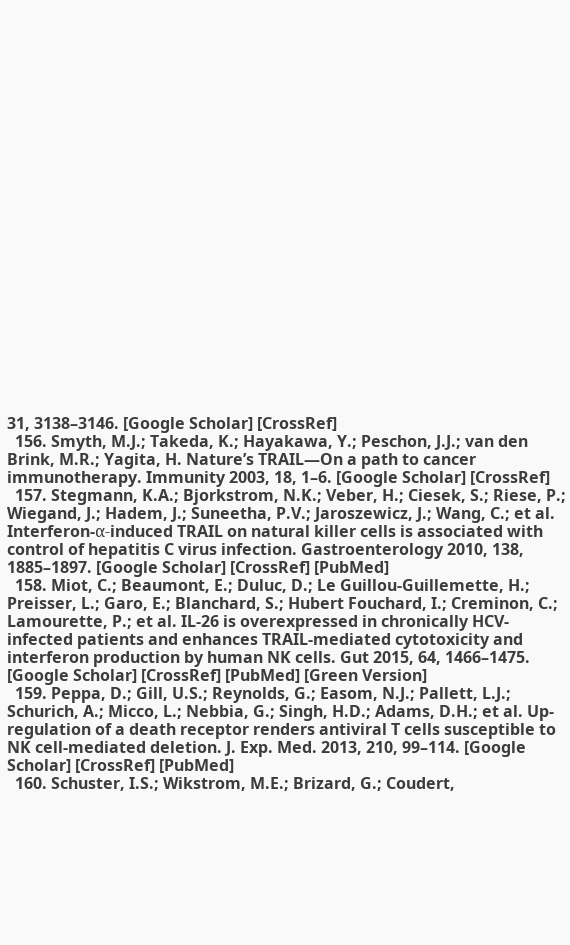31, 3138–3146. [Google Scholar] [CrossRef]
  156. Smyth, M.J.; Takeda, K.; Hayakawa, Y.; Peschon, J.J.; van den Brink, M.R.; Yagita, H. Nature’s TRAIL—On a path to cancer immunotherapy. Immunity 2003, 18, 1–6. [Google Scholar] [CrossRef]
  157. Stegmann, K.A.; Bjorkstrom, N.K.; Veber, H.; Ciesek, S.; Riese, P.; Wiegand, J.; Hadem, J.; Suneetha, P.V.; Jaroszewicz, J.; Wang, C.; et al. Interferon-α-induced TRAIL on natural killer cells is associated with control of hepatitis C virus infection. Gastroenterology 2010, 138, 1885–1897. [Google Scholar] [CrossRef] [PubMed]
  158. Miot, C.; Beaumont, E.; Duluc, D.; Le Guillou-Guillemette, H.; Preisser, L.; Garo, E.; Blanchard, S.; Hubert Fouchard, I.; Creminon, C.; Lamourette, P.; et al. IL-26 is overexpressed in chronically HCV-infected patients and enhances TRAIL-mediated cytotoxicity and interferon production by human NK cells. Gut 2015, 64, 1466–1475. [Google Scholar] [CrossRef] [PubMed] [Green Version]
  159. Peppa, D.; Gill, U.S.; Reynolds, G.; Easom, N.J.; Pallett, L.J.; Schurich, A.; Micco, L.; Nebbia, G.; Singh, H.D.; Adams, D.H.; et al. Up-regulation of a death receptor renders antiviral T cells susceptible to NK cell-mediated deletion. J. Exp. Med. 2013, 210, 99–114. [Google Scholar] [CrossRef] [PubMed]
  160. Schuster, I.S.; Wikstrom, M.E.; Brizard, G.; Coudert,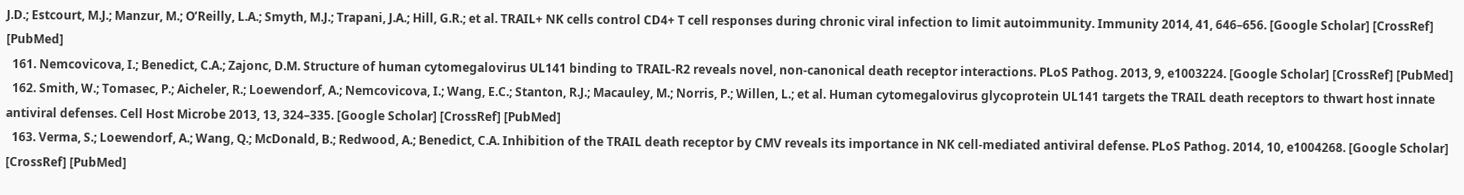J.D.; Estcourt, M.J.; Manzur, M.; O’Reilly, L.A.; Smyth, M.J.; Trapani, J.A.; Hill, G.R.; et al. TRAIL+ NK cells control CD4+ T cell responses during chronic viral infection to limit autoimmunity. Immunity 2014, 41, 646–656. [Google Scholar] [CrossRef] [PubMed]
  161. Nemcovicova, I.; Benedict, C.A.; Zajonc, D.M. Structure of human cytomegalovirus UL141 binding to TRAIL-R2 reveals novel, non-canonical death receptor interactions. PLoS Pathog. 2013, 9, e1003224. [Google Scholar] [CrossRef] [PubMed]
  162. Smith, W.; Tomasec, P.; Aicheler, R.; Loewendorf, A.; Nemcovicova, I.; Wang, E.C.; Stanton, R.J.; Macauley, M.; Norris, P.; Willen, L.; et al. Human cytomegalovirus glycoprotein UL141 targets the TRAIL death receptors to thwart host innate antiviral defenses. Cell Host Microbe 2013, 13, 324–335. [Google Scholar] [CrossRef] [PubMed]
  163. Verma, S.; Loewendorf, A.; Wang, Q.; McDonald, B.; Redwood, A.; Benedict, C.A. Inhibition of the TRAIL death receptor by CMV reveals its importance in NK cell-mediated antiviral defense. PLoS Pathog. 2014, 10, e1004268. [Google Scholar] [CrossRef] [PubMed]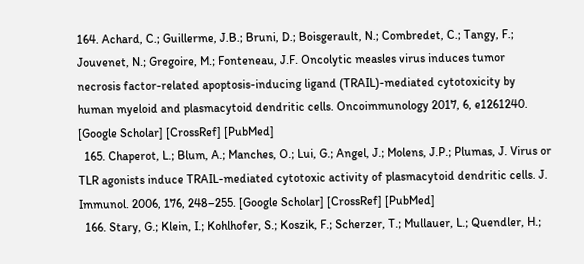164. Achard, C.; Guillerme, J.B.; Bruni, D.; Boisgerault, N.; Combredet, C.; Tangy, F.; Jouvenet, N.; Gregoire, M.; Fonteneau, J.F. Oncolytic measles virus induces tumor necrosis factor-related apoptosis-inducing ligand (TRAIL)-mediated cytotoxicity by human myeloid and plasmacytoid dendritic cells. Oncoimmunology 2017, 6, e1261240. [Google Scholar] [CrossRef] [PubMed]
  165. Chaperot, L.; Blum, A.; Manches, O.; Lui, G.; Angel, J.; Molens, J.P.; Plumas, J. Virus or TLR agonists induce TRAIL-mediated cytotoxic activity of plasmacytoid dendritic cells. J. Immunol. 2006, 176, 248–255. [Google Scholar] [CrossRef] [PubMed]
  166. Stary, G.; Klein, I.; Kohlhofer, S.; Koszik, F.; Scherzer, T.; Mullauer, L.; Quendler, H.;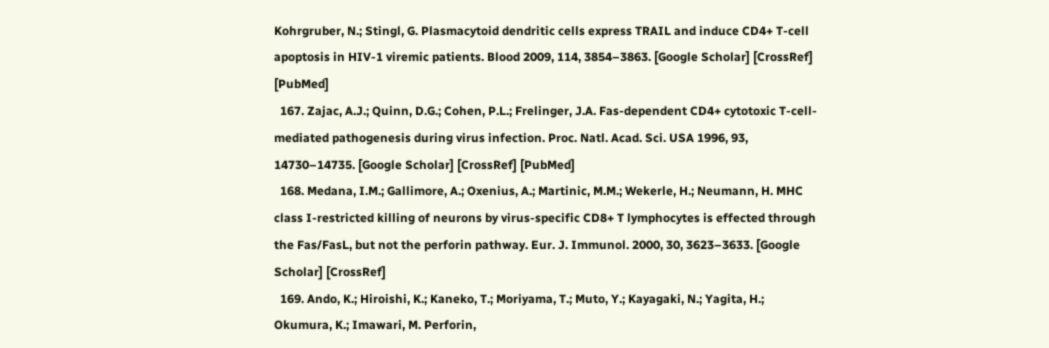Kohrgruber, N.; Stingl, G. Plasmacytoid dendritic cells express TRAIL and induce CD4+ T-cell apoptosis in HIV-1 viremic patients. Blood 2009, 114, 3854–3863. [Google Scholar] [CrossRef] [PubMed]
  167. Zajac, A.J.; Quinn, D.G.; Cohen, P.L.; Frelinger, J.A. Fas-dependent CD4+ cytotoxic T-cell-mediated pathogenesis during virus infection. Proc. Natl. Acad. Sci. USA 1996, 93, 14730–14735. [Google Scholar] [CrossRef] [PubMed]
  168. Medana, I.M.; Gallimore, A.; Oxenius, A.; Martinic, M.M.; Wekerle, H.; Neumann, H. MHC class I-restricted killing of neurons by virus-specific CD8+ T lymphocytes is effected through the Fas/FasL, but not the perforin pathway. Eur. J. Immunol. 2000, 30, 3623–3633. [Google Scholar] [CrossRef]
  169. Ando, K.; Hiroishi, K.; Kaneko, T.; Moriyama, T.; Muto, Y.; Kayagaki, N.; Yagita, H.; Okumura, K.; Imawari, M. Perforin,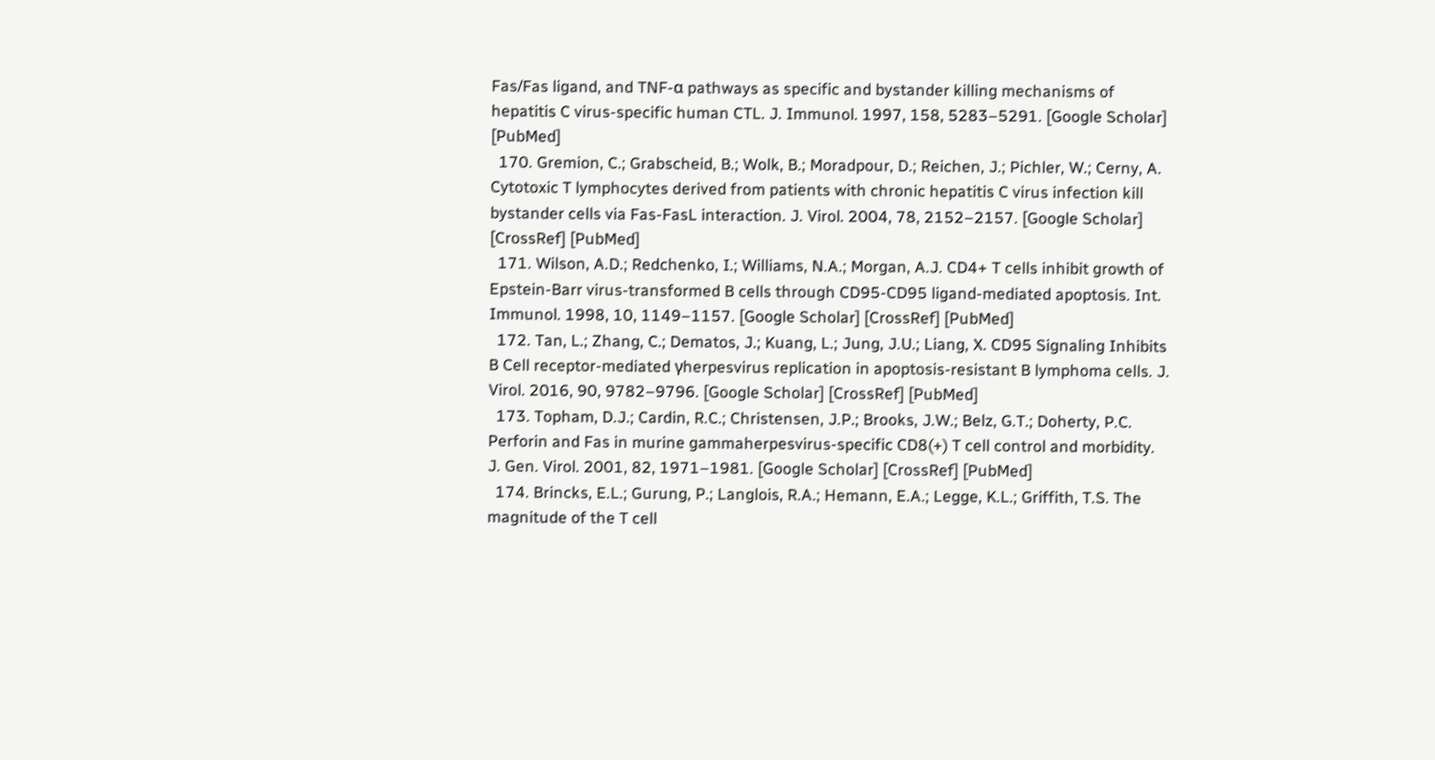Fas/Fas ligand, and TNF-α pathways as specific and bystander killing mechanisms of hepatitis C virus-specific human CTL. J. Immunol. 1997, 158, 5283–5291. [Google Scholar] [PubMed]
  170. Gremion, C.; Grabscheid, B.; Wolk, B.; Moradpour, D.; Reichen, J.; Pichler, W.; Cerny, A. Cytotoxic T lymphocytes derived from patients with chronic hepatitis C virus infection kill bystander cells via Fas-FasL interaction. J. Virol. 2004, 78, 2152–2157. [Google Scholar] [CrossRef] [PubMed]
  171. Wilson, A.D.; Redchenko, I.; Williams, N.A.; Morgan, A.J. CD4+ T cells inhibit growth of Epstein-Barr virus-transformed B cells through CD95-CD95 ligand-mediated apoptosis. Int. Immunol. 1998, 10, 1149–1157. [Google Scholar] [CrossRef] [PubMed]
  172. Tan, L.; Zhang, C.; Dematos, J.; Kuang, L.; Jung, J.U.; Liang, X. CD95 Signaling Inhibits B Cell receptor-mediated γherpesvirus replication in apoptosis-resistant B lymphoma cells. J. Virol. 2016, 90, 9782–9796. [Google Scholar] [CrossRef] [PubMed]
  173. Topham, D.J.; Cardin, R.C.; Christensen, J.P.; Brooks, J.W.; Belz, G.T.; Doherty, P.C. Perforin and Fas in murine gammaherpesvirus-specific CD8(+) T cell control and morbidity. J. Gen. Virol. 2001, 82, 1971–1981. [Google Scholar] [CrossRef] [PubMed]
  174. Brincks, E.L.; Gurung, P.; Langlois, R.A.; Hemann, E.A.; Legge, K.L.; Griffith, T.S. The magnitude of the T cell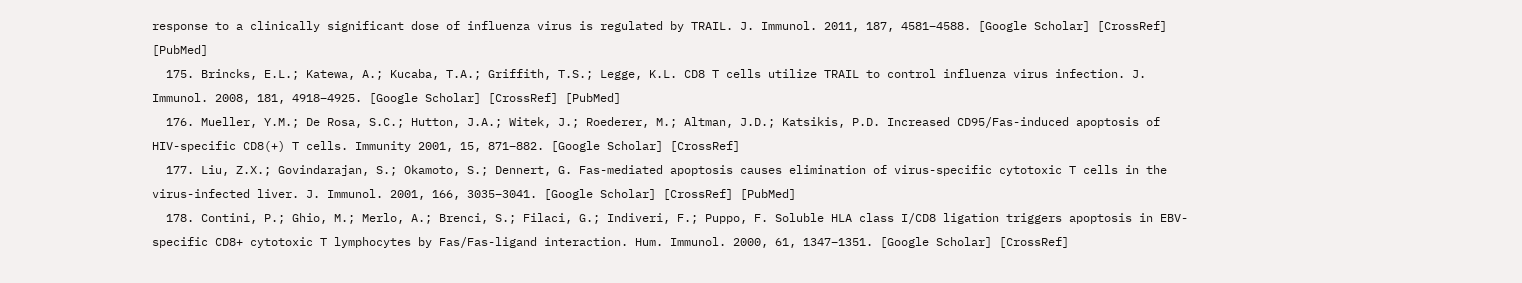response to a clinically significant dose of influenza virus is regulated by TRAIL. J. Immunol. 2011, 187, 4581–4588. [Google Scholar] [CrossRef] [PubMed]
  175. Brincks, E.L.; Katewa, A.; Kucaba, T.A.; Griffith, T.S.; Legge, K.L. CD8 T cells utilize TRAIL to control influenza virus infection. J. Immunol. 2008, 181, 4918–4925. [Google Scholar] [CrossRef] [PubMed]
  176. Mueller, Y.M.; De Rosa, S.C.; Hutton, J.A.; Witek, J.; Roederer, M.; Altman, J.D.; Katsikis, P.D. Increased CD95/Fas-induced apoptosis of HIV-specific CD8(+) T cells. Immunity 2001, 15, 871–882. [Google Scholar] [CrossRef]
  177. Liu, Z.X.; Govindarajan, S.; Okamoto, S.; Dennert, G. Fas-mediated apoptosis causes elimination of virus-specific cytotoxic T cells in the virus-infected liver. J. Immunol. 2001, 166, 3035–3041. [Google Scholar] [CrossRef] [PubMed]
  178. Contini, P.; Ghio, M.; Merlo, A.; Brenci, S.; Filaci, G.; Indiveri, F.; Puppo, F. Soluble HLA class I/CD8 ligation triggers apoptosis in EBV-specific CD8+ cytotoxic T lymphocytes by Fas/Fas-ligand interaction. Hum. Immunol. 2000, 61, 1347–1351. [Google Scholar] [CrossRef]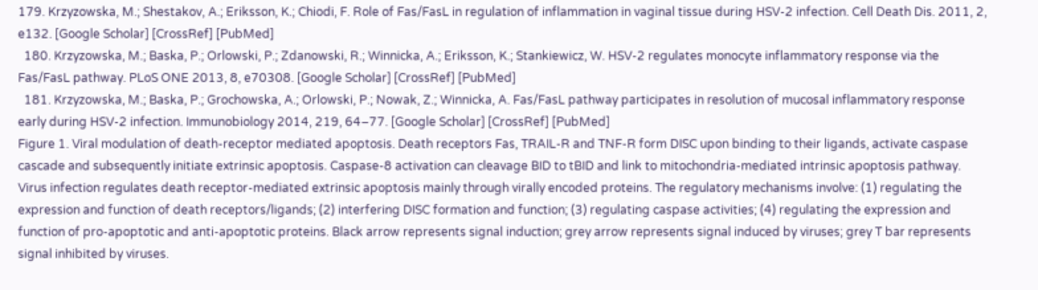179. Krzyzowska, M.; Shestakov, A.; Eriksson, K.; Chiodi, F. Role of Fas/FasL in regulation of inflammation in vaginal tissue during HSV-2 infection. Cell Death Dis. 2011, 2, e132. [Google Scholar] [CrossRef] [PubMed]
  180. Krzyzowska, M.; Baska, P.; Orlowski, P.; Zdanowski, R.; Winnicka, A.; Eriksson, K.; Stankiewicz, W. HSV-2 regulates monocyte inflammatory response via the Fas/FasL pathway. PLoS ONE 2013, 8, e70308. [Google Scholar] [CrossRef] [PubMed]
  181. Krzyzowska, M.; Baska, P.; Grochowska, A.; Orlowski, P.; Nowak, Z.; Winnicka, A. Fas/FasL pathway participates in resolution of mucosal inflammatory response early during HSV-2 infection. Immunobiology 2014, 219, 64–77. [Google Scholar] [CrossRef] [PubMed]
Figure 1. Viral modulation of death-receptor mediated apoptosis. Death receptors Fas, TRAIL-R and TNF-R form DISC upon binding to their ligands, activate caspase cascade and subsequently initiate extrinsic apoptosis. Caspase-8 activation can cleavage BID to tBID and link to mitochondria-mediated intrinsic apoptosis pathway. Virus infection regulates death receptor-mediated extrinsic apoptosis mainly through virally encoded proteins. The regulatory mechanisms involve: (1) regulating the expression and function of death receptors/ligands; (2) interfering DISC formation and function; (3) regulating caspase activities; (4) regulating the expression and function of pro-apoptotic and anti-apoptotic proteins. Black arrow represents signal induction; grey arrow represents signal induced by viruses; grey T bar represents signal inhibited by viruses.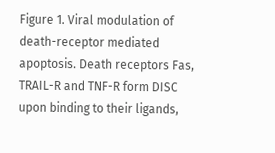Figure 1. Viral modulation of death-receptor mediated apoptosis. Death receptors Fas, TRAIL-R and TNF-R form DISC upon binding to their ligands,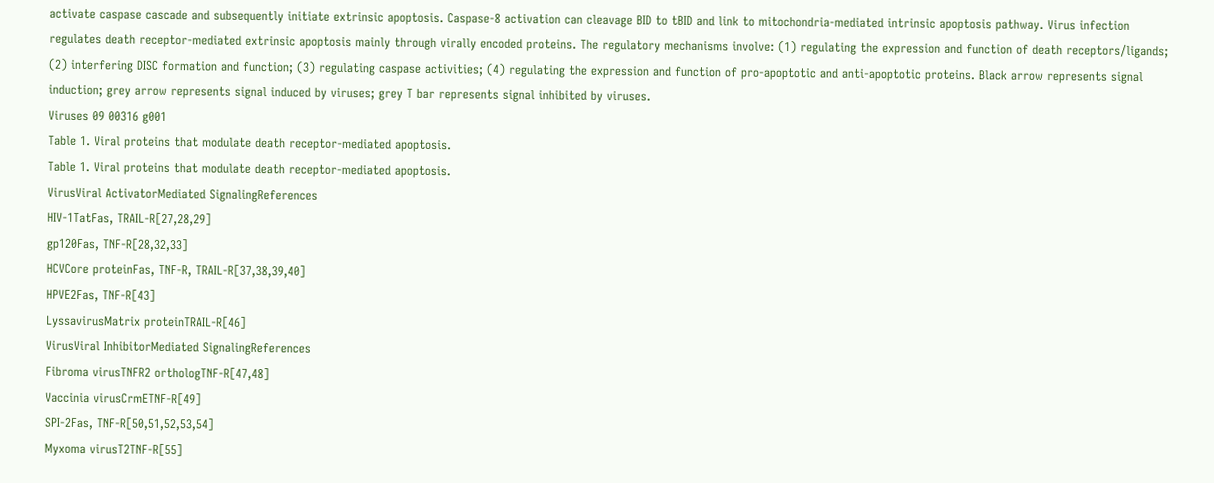activate caspase cascade and subsequently initiate extrinsic apoptosis. Caspase-8 activation can cleavage BID to tBID and link to mitochondria-mediated intrinsic apoptosis pathway. Virus infection regulates death receptor-mediated extrinsic apoptosis mainly through virally encoded proteins. The regulatory mechanisms involve: (1) regulating the expression and function of death receptors/ligands; (2) interfering DISC formation and function; (3) regulating caspase activities; (4) regulating the expression and function of pro-apoptotic and anti-apoptotic proteins. Black arrow represents signal induction; grey arrow represents signal induced by viruses; grey T bar represents signal inhibited by viruses.
Viruses 09 00316 g001
Table 1. Viral proteins that modulate death receptor-mediated apoptosis.
Table 1. Viral proteins that modulate death receptor-mediated apoptosis.
VirusViral ActivatorMediated SignalingReferences
HIV-1TatFas, TRAIL-R[27,28,29]
gp120Fas, TNF-R[28,32,33]
HCVCore proteinFas, TNF-R, TRAIL-R[37,38,39,40]
HPVE2Fas, TNF-R[43]
LyssavirusMatrix proteinTRAIL-R[46]
VirusViral InhibitorMediated SignalingReferences
Fibroma virusTNFR2 orthologTNF-R[47,48]
Vaccinia virusCrmETNF-R[49]
SPI-2Fas, TNF-R[50,51,52,53,54]
Myxoma virusT2TNF-R[55]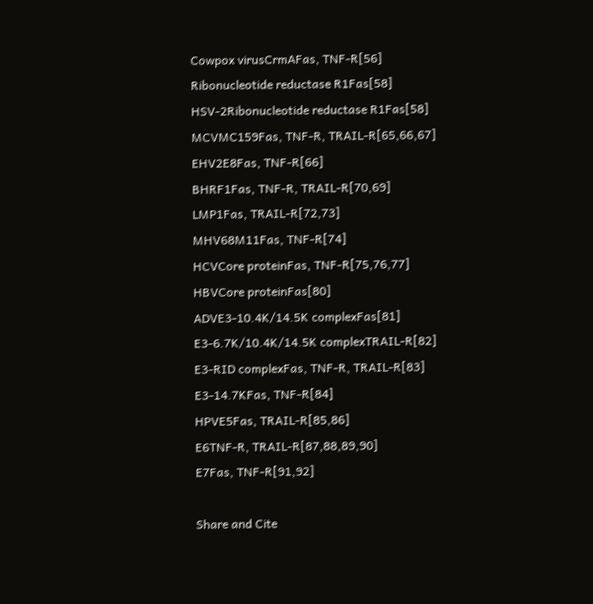Cowpox virusCrmAFas, TNF-R[56]
Ribonucleotide reductase R1Fas[58]
HSV-2Ribonucleotide reductase R1Fas[58]
MCVMC159Fas, TNF-R, TRAIL-R[65,66,67]
EHV2E8Fas, TNF-R[66]
BHRF1Fas, TNF-R, TRAIL-R[70,69]
LMP1Fas, TRAIL-R[72,73]
MHV68M11Fas, TNF-R[74]
HCVCore proteinFas, TNF-R[75,76,77]
HBVCore proteinFas[80]
ADVE3-10.4K/14.5K complexFas[81]
E3-6.7K/10.4K/14.5K complexTRAIL-R[82]
E3-RID complexFas, TNF-R, TRAIL-R[83]
E3-14.7KFas, TNF-R[84]
HPVE5Fas, TRAIL-R[85,86]
E6TNF-R, TRAIL-R[87,88,89,90]
E7Fas, TNF-R[91,92]

Share and Cite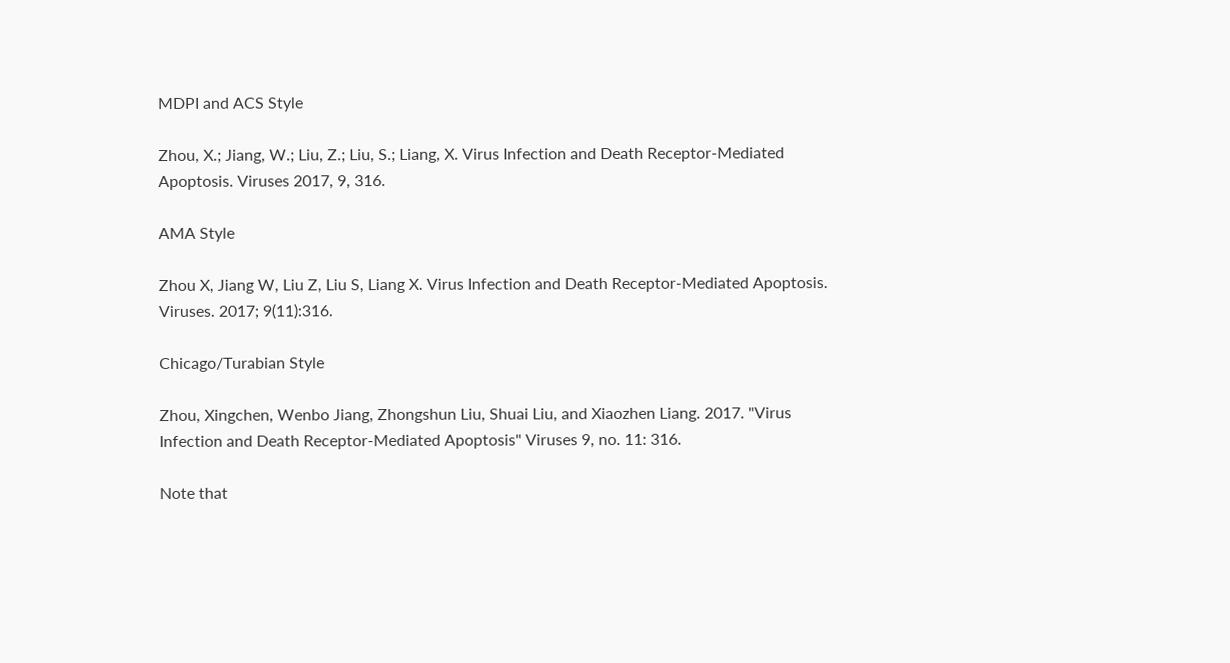MDPI and ACS Style

Zhou, X.; Jiang, W.; Liu, Z.; Liu, S.; Liang, X. Virus Infection and Death Receptor-Mediated Apoptosis. Viruses 2017, 9, 316.

AMA Style

Zhou X, Jiang W, Liu Z, Liu S, Liang X. Virus Infection and Death Receptor-Mediated Apoptosis. Viruses. 2017; 9(11):316.

Chicago/Turabian Style

Zhou, Xingchen, Wenbo Jiang, Zhongshun Liu, Shuai Liu, and Xiaozhen Liang. 2017. "Virus Infection and Death Receptor-Mediated Apoptosis" Viruses 9, no. 11: 316.

Note that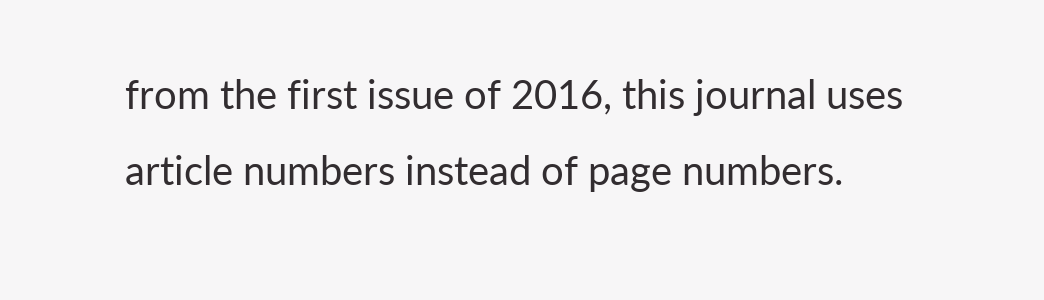from the first issue of 2016, this journal uses article numbers instead of page numbers.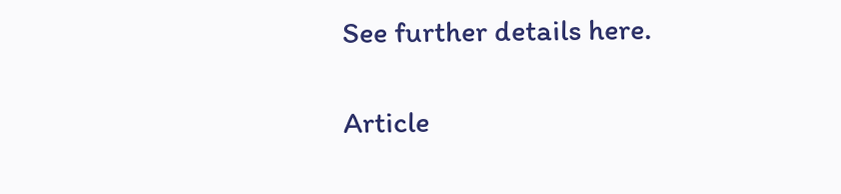See further details here.

Article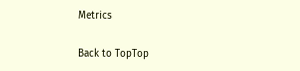Metrics

Back to TopTop